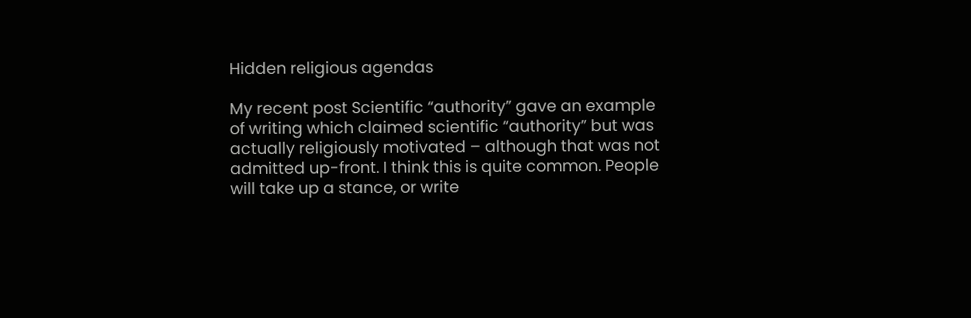Hidden religious agendas

My recent post Scientific “authority” gave an example of writing which claimed scientific “authority” but was actually religiously motivated – although that was not admitted up-front. I think this is quite common. People will take up a stance, or write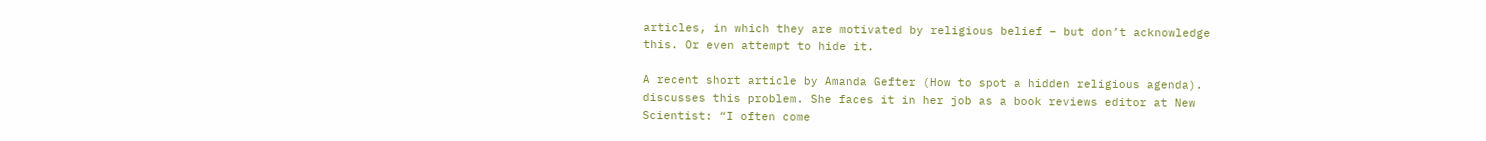articles, in which they are motivated by religious belief – but don’t acknowledge this. Or even attempt to hide it.

A recent short article by Amanda Gefter (How to spot a hidden religious agenda). discusses this problem. She faces it in her job as a book reviews editor at New Scientist: “I often come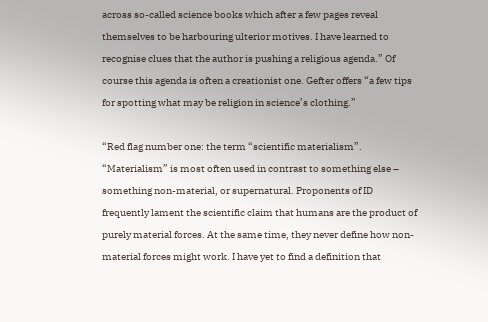across so-called science books which after a few pages reveal themselves to be harbouring ulterior motives. I have learned to recognise clues that the author is pushing a religious agenda.” Of course this agenda is often a creationist one. Gefter offers “a few tips for spotting what may be religion in science’s clothing.”

“Red flag number one: the term “scientific materialism”. “Materialism” is most often used in contrast to something else – something non-material, or supernatural. Proponents of ID frequently lament the scientific claim that humans are the product of purely material forces. At the same time, they never define how non-material forces might work. I have yet to find a definition that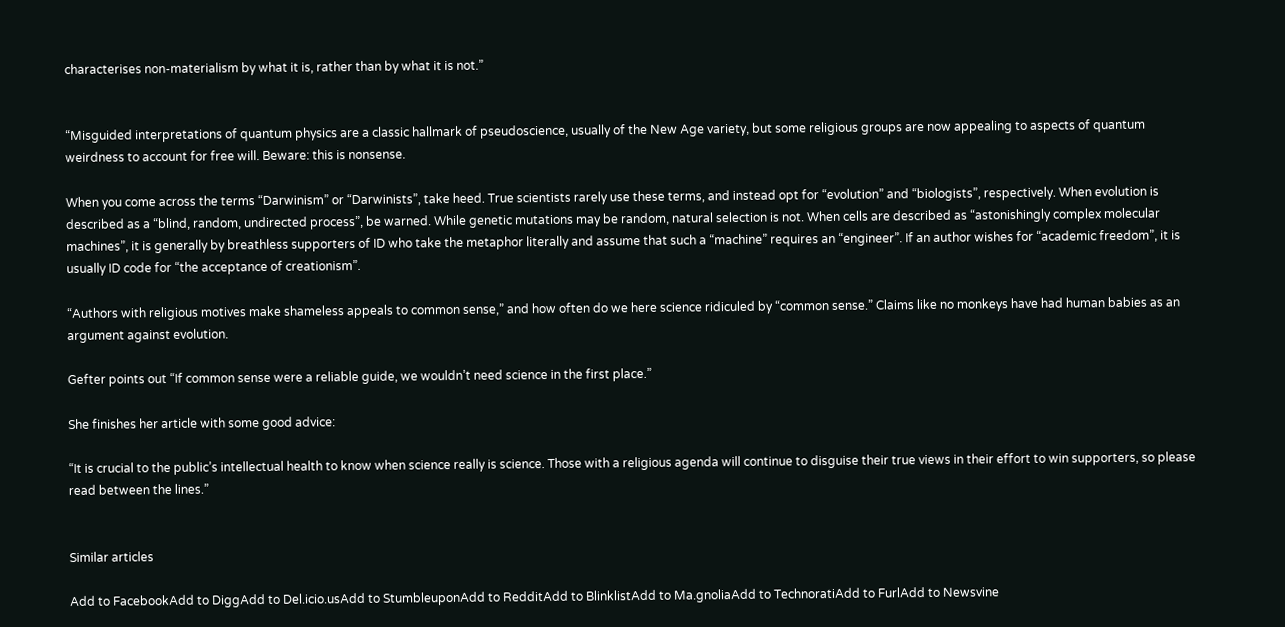characterises non-materialism by what it is, rather than by what it is not.”


“Misguided interpretations of quantum physics are a classic hallmark of pseudoscience, usually of the New Age variety, but some religious groups are now appealing to aspects of quantum weirdness to account for free will. Beware: this is nonsense.

When you come across the terms “Darwinism” or “Darwinists”, take heed. True scientists rarely use these terms, and instead opt for “evolution” and “biologists”, respectively. When evolution is described as a “blind, random, undirected process”, be warned. While genetic mutations may be random, natural selection is not. When cells are described as “astonishingly complex molecular machines”, it is generally by breathless supporters of ID who take the metaphor literally and assume that such a “machine” requires an “engineer”. If an author wishes for “academic freedom”, it is usually ID code for “the acceptance of creationism”.

“Authors with religious motives make shameless appeals to common sense,” and how often do we here science ridiculed by “common sense.” Claims like no monkeys have had human babies as an argument against evolution.

Gefter points out “If common sense were a reliable guide, we wouldn’t need science in the first place.”

She finishes her article with some good advice:

“It is crucial to the public’s intellectual health to know when science really is science. Those with a religious agenda will continue to disguise their true views in their effort to win supporters, so please read between the lines.”


Similar articles

Add to FacebookAdd to DiggAdd to Del.icio.usAdd to StumbleuponAdd to RedditAdd to BlinklistAdd to Ma.gnoliaAdd to TechnoratiAdd to FurlAdd to Newsvine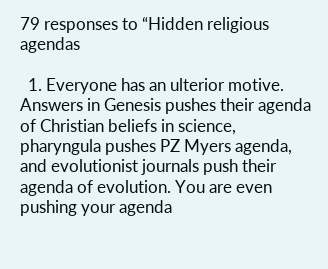79 responses to “Hidden religious agendas

  1. Everyone has an ulterior motive. Answers in Genesis pushes their agenda of Christian beliefs in science, pharyngula pushes PZ Myers agenda, and evolutionist journals push their agenda of evolution. You are even pushing your agenda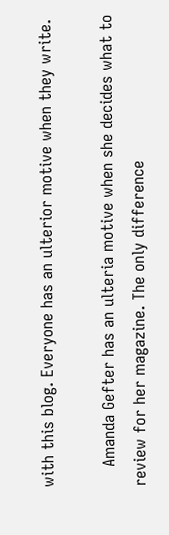with this blog. Everyone has an ulterior motive when they write.

    Amanda Gefter has an ulteria motive when she decides what to review for her magazine. The only difference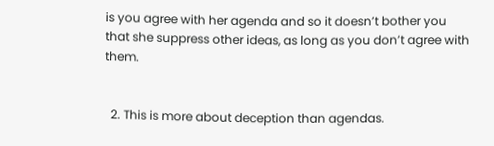is you agree with her agenda and so it doesn’t bother you that she suppress other ideas, as long as you don’t agree with them.


  2. This is more about deception than agendas.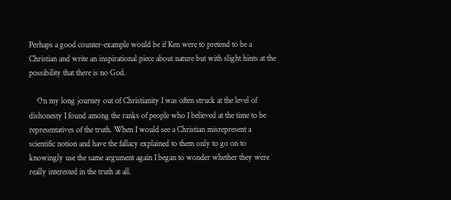Perhaps a good counter-example would be if Ken were to pretend to be a Christian and write an inspirational piece about nature but with slight hints at the possibility that there is no God.

    On my long journey out of Christianity I was often struck at the level of dishonesty I found among the ranks of people who I believed at the time to be representatives of the truth. When I would see a Christian misrepresent a scientific notion and have the fallacy explained to them only to go on to knowingly use the same argument again I began to wonder whether they were really interested in the truth at all.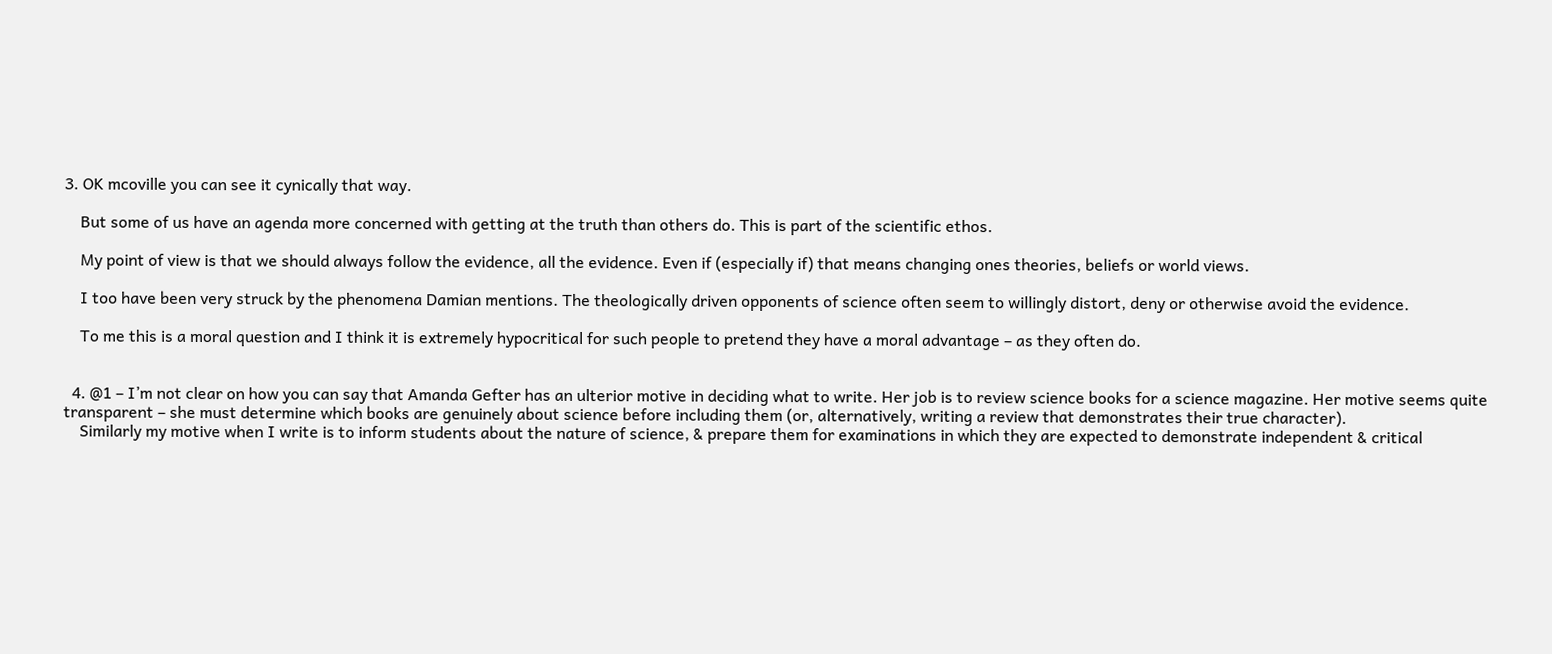3. OK mcoville you can see it cynically that way.

    But some of us have an agenda more concerned with getting at the truth than others do. This is part of the scientific ethos.

    My point of view is that we should always follow the evidence, all the evidence. Even if (especially if) that means changing ones theories, beliefs or world views.

    I too have been very struck by the phenomena Damian mentions. The theologically driven opponents of science often seem to willingly distort, deny or otherwise avoid the evidence.

    To me this is a moral question and I think it is extremely hypocritical for such people to pretend they have a moral advantage – as they often do.


  4. @1 – I’m not clear on how you can say that Amanda Gefter has an ulterior motive in deciding what to write. Her job is to review science books for a science magazine. Her motive seems quite transparent – she must determine which books are genuinely about science before including them (or, alternatively, writing a review that demonstrates their true character).
    Similarly my motive when I write is to inform students about the nature of science, & prepare them for examinations in which they are expected to demonstrate independent & critical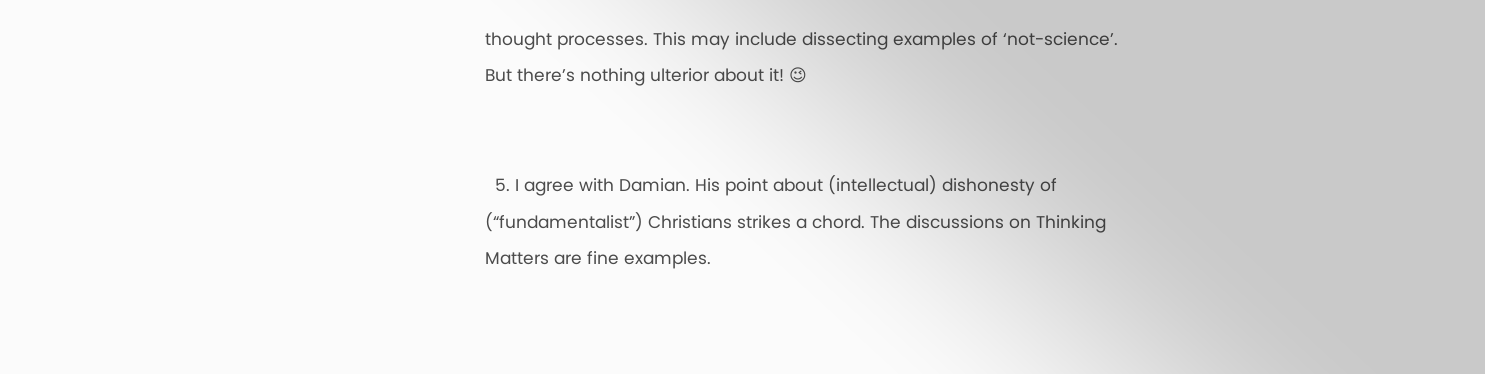thought processes. This may include dissecting examples of ‘not-science’. But there’s nothing ulterior about it! 😉


  5. I agree with Damian. His point about (intellectual) dishonesty of (“fundamentalist”) Christians strikes a chord. The discussions on Thinking Matters are fine examples.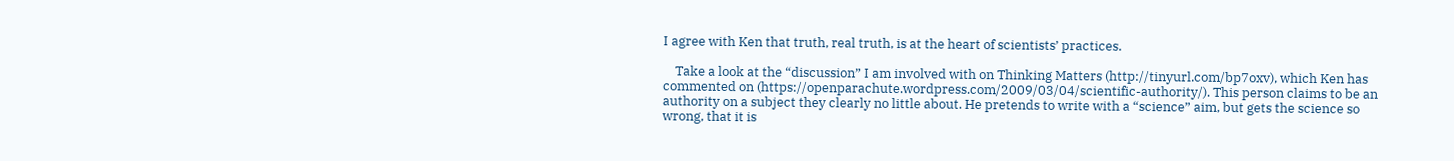I agree with Ken that truth, real truth, is at the heart of scientists’ practices.

    Take a look at the “discussion” I am involved with on Thinking Matters (http://tinyurl.com/bp7oxv), which Ken has commented on (https://openparachute.wordpress.com/2009/03/04/scientific-authority/). This person claims to be an authority on a subject they clearly no little about. He pretends to write with a “science” aim, but gets the science so wrong, that it is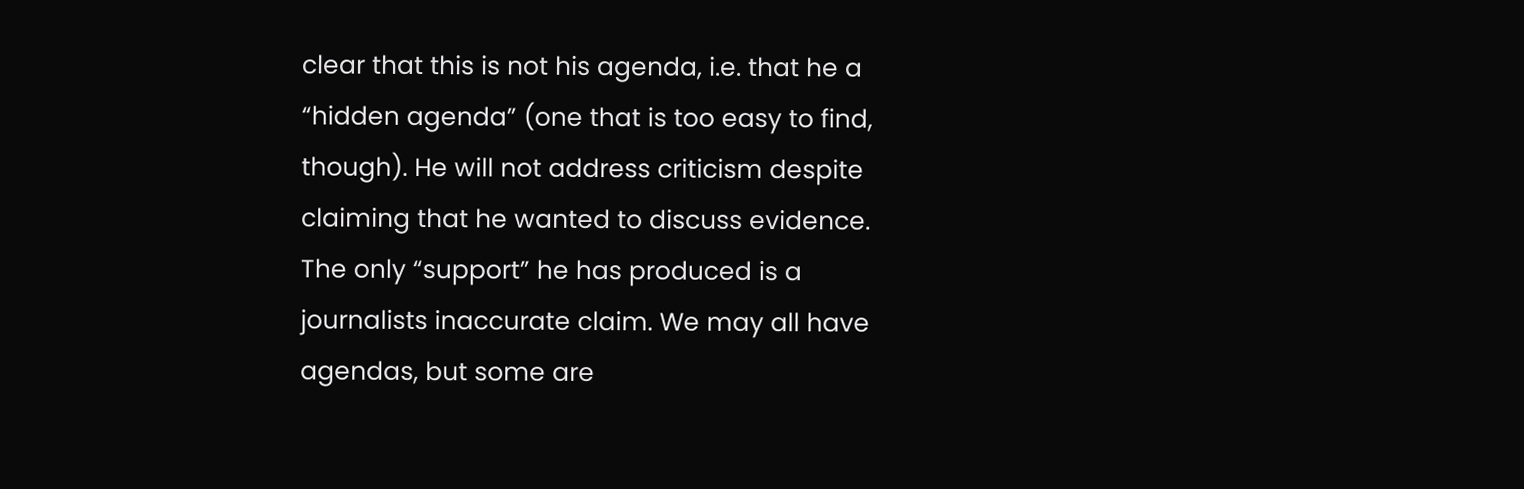clear that this is not his agenda, i.e. that he a “hidden agenda” (one that is too easy to find, though). He will not address criticism despite claiming that he wanted to discuss evidence. The only “support” he has produced is a journalists inaccurate claim. We may all have agendas, but some are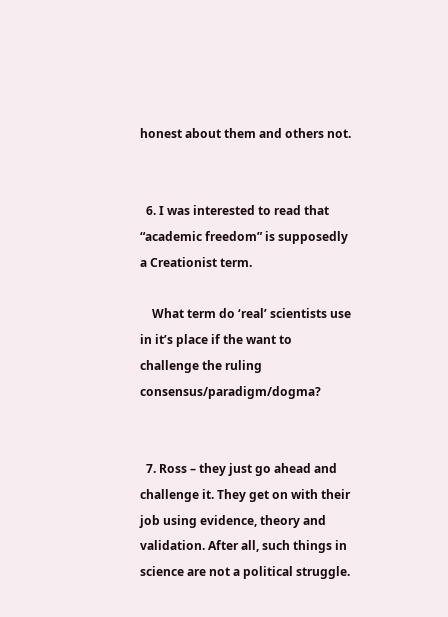honest about them and others not.


  6. I was interested to read that “academic freedom” is supposedly a Creationist term.

    What term do ‘real’ scientists use in it’s place if the want to challenge the ruling consensus/paradigm/dogma?


  7. Ross – they just go ahead and challenge it. They get on with their job using evidence, theory and validation. After all, such things in science are not a political struggle.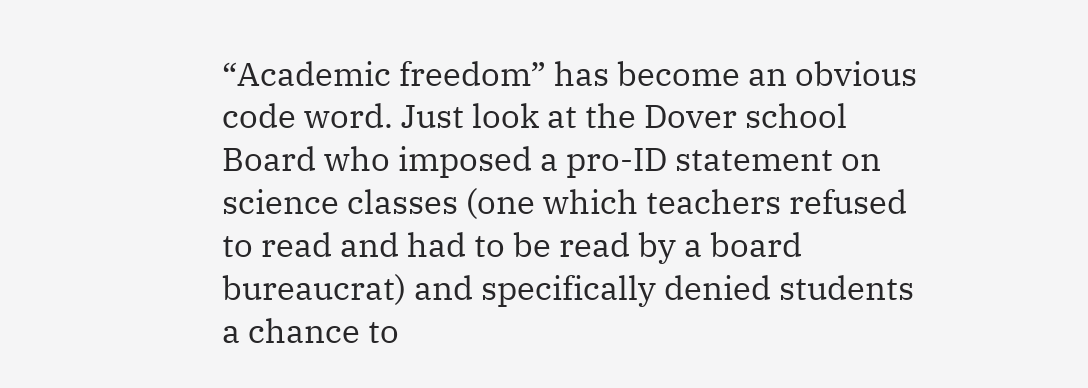“Academic freedom” has become an obvious code word. Just look at the Dover school Board who imposed a pro-ID statement on science classes (one which teachers refused to read and had to be read by a board bureaucrat) and specifically denied students a chance to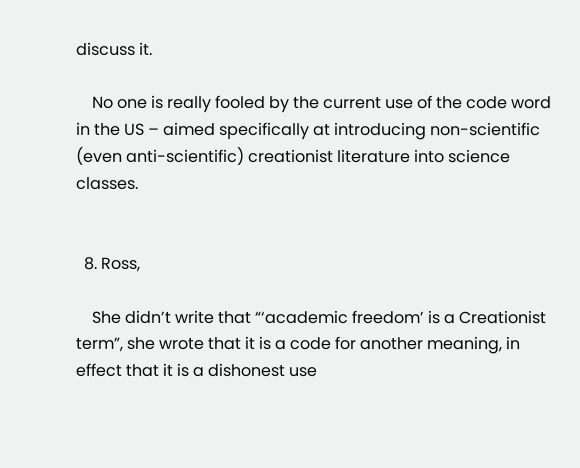discuss it.

    No one is really fooled by the current use of the code word in the US – aimed specifically at introducing non-scientific (even anti-scientific) creationist literature into science classes.


  8. Ross,

    She didn’t write that “‘academic freedom’ is a Creationist term”, she wrote that it is a code for another meaning, in effect that it is a dishonest use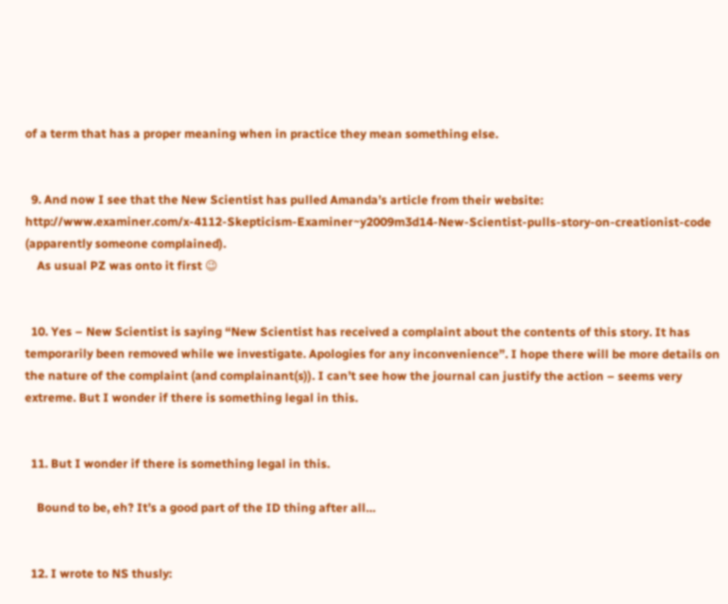of a term that has a proper meaning when in practice they mean something else.


  9. And now I see that the New Scientist has pulled Amanda’s article from their website: http://www.examiner.com/x-4112-Skepticism-Examiner~y2009m3d14-New-Scientist-pulls-story-on-creationist-code (apparently someone complained).
    As usual PZ was onto it first 😉


  10. Yes – New Scientist is saying “New Scientist has received a complaint about the contents of this story. It has temporarily been removed while we investigate. Apologies for any inconvenience”. I hope there will be more details on the nature of the complaint (and complainant(s)). I can’t see how the journal can justify the action – seems very extreme. But I wonder if there is something legal in this.


  11. But I wonder if there is something legal in this.

    Bound to be, eh? It’s a good part of the ID thing after all…


  12. I wrote to NS thusly: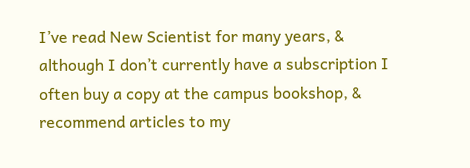I’ve read New Scientist for many years, & although I don’t currently have a subscription I often buy a copy at the campus bookshop, & recommend articles to my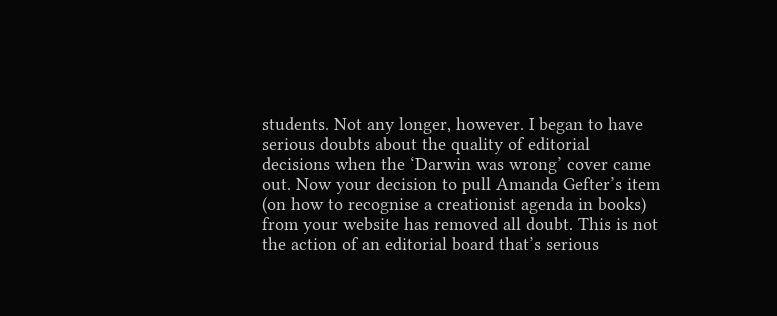students. Not any longer, however. I began to have serious doubts about the quality of editorial decisions when the ‘Darwin was wrong’ cover came out. Now your decision to pull Amanda Gefter’s item (on how to recognise a creationist agenda in books) from your website has removed all doubt. This is not the action of an editorial board that’s serious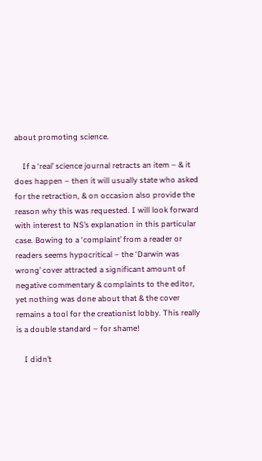about promoting science.

    If a ‘real’ science journal retracts an item – & it does happen – then it will usually state who asked for the retraction, & on occasion also provide the reason why this was requested. I will look forward with interest to NS’s explanation in this particular case. Bowing to a ‘complaint’ from a reader or readers seems hypocritical – the ‘Darwin was wrong’ cover attracted a significant amount of negative commentary & complaints to the editor, yet nothing was done about that & the cover remains a tool for the creationist lobby. This really is a double standard – for shame!

    I didn’t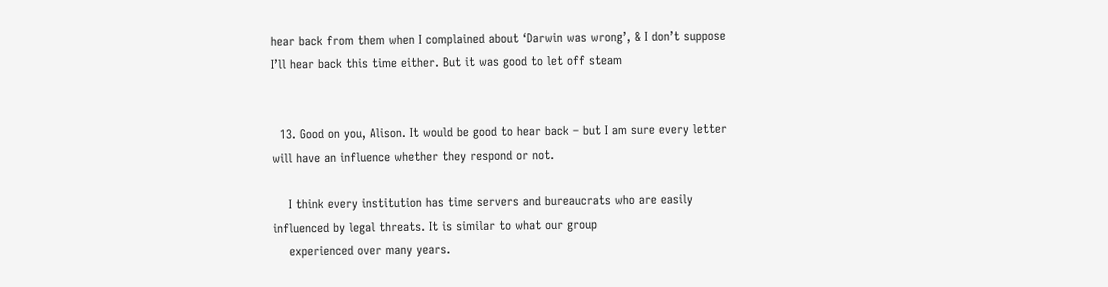hear back from them when I complained about ‘Darwin was wrong’, & I don’t suppose I’ll hear back this time either. But it was good to let off steam


  13. Good on you, Alison. It would be good to hear back – but I am sure every letter will have an influence whether they respond or not.

    I think every institution has time servers and bureaucrats who are easily influenced by legal threats. It is similar to what our group
    experienced over many years.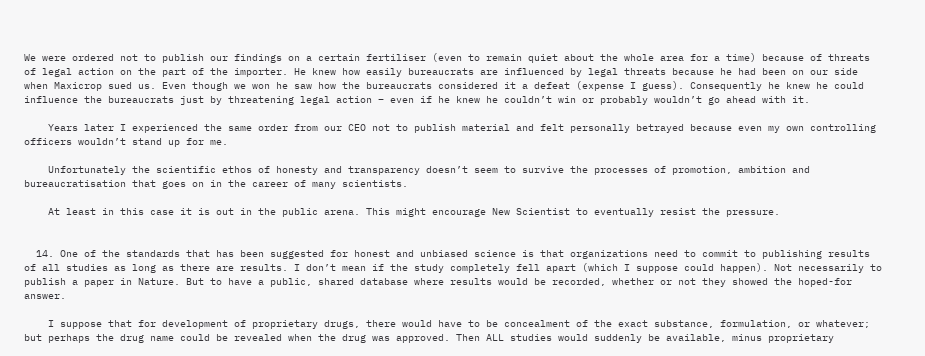We were ordered not to publish our findings on a certain fertiliser (even to remain quiet about the whole area for a time) because of threats of legal action on the part of the importer. He knew how easily bureaucrats are influenced by legal threats because he had been on our side when Maxicrop sued us. Even though we won he saw how the bureaucrats considered it a defeat (expense I guess). Consequently he knew he could influence the bureaucrats just by threatening legal action – even if he knew he couldn’t win or probably wouldn’t go ahead with it.

    Years later I experienced the same order from our CEO not to publish material and felt personally betrayed because even my own controlling officers wouldn’t stand up for me.

    Unfortunately the scientific ethos of honesty and transparency doesn’t seem to survive the processes of promotion, ambition and bureaucratisation that goes on in the career of many scientists.

    At least in this case it is out in the public arena. This might encourage New Scientist to eventually resist the pressure.


  14. One of the standards that has been suggested for honest and unbiased science is that organizations need to commit to publishing results of all studies as long as there are results. I don’t mean if the study completely fell apart (which I suppose could happen). Not necessarily to publish a paper in Nature. But to have a public, shared database where results would be recorded, whether or not they showed the hoped-for answer.

    I suppose that for development of proprietary drugs, there would have to be concealment of the exact substance, formulation, or whatever; but perhaps the drug name could be revealed when the drug was approved. Then ALL studies would suddenly be available, minus proprietary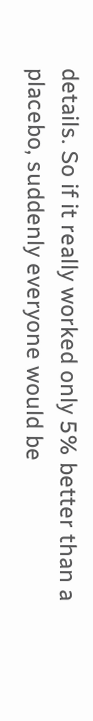details. So if it really worked only 5% better than a placebo, suddenly everyone would be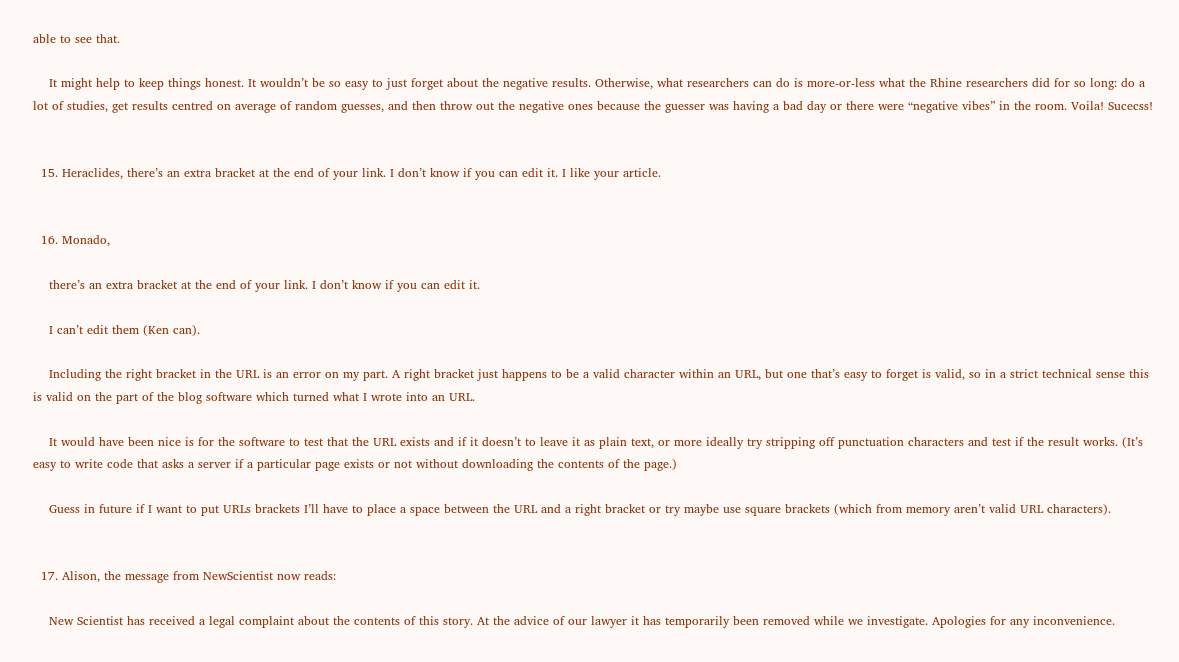able to see that.

    It might help to keep things honest. It wouldn’t be so easy to just forget about the negative results. Otherwise, what researchers can do is more-or-less what the Rhine researchers did for so long: do a lot of studies, get results centred on average of random guesses, and then throw out the negative ones because the guesser was having a bad day or there were “negative vibes” in the room. Voila! Sucecss!


  15. Heraclides, there’s an extra bracket at the end of your link. I don’t know if you can edit it. I like your article.


  16. Monado,

    there’s an extra bracket at the end of your link. I don’t know if you can edit it.

    I can’t edit them (Ken can).

    Including the right bracket in the URL is an error on my part. A right bracket just happens to be a valid character within an URL, but one that’s easy to forget is valid, so in a strict technical sense this is valid on the part of the blog software which turned what I wrote into an URL.

    It would have been nice is for the software to test that the URL exists and if it doesn’t to leave it as plain text, or more ideally try stripping off punctuation characters and test if the result works. (It’s easy to write code that asks a server if a particular page exists or not without downloading the contents of the page.)

    Guess in future if I want to put URLs brackets I’ll have to place a space between the URL and a right bracket or try maybe use square brackets (which from memory aren’t valid URL characters).


  17. Alison, the message from NewScientist now reads:

    New Scientist has received a legal complaint about the contents of this story. At the advice of our lawyer it has temporarily been removed while we investigate. Apologies for any inconvenience.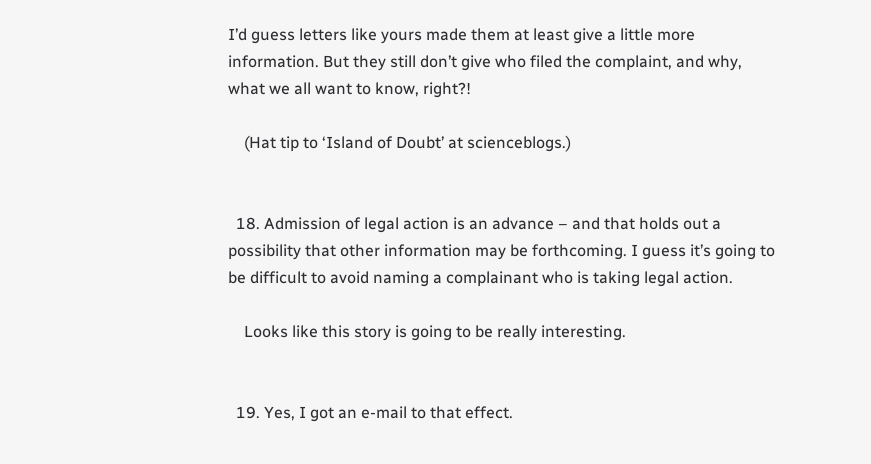I’d guess letters like yours made them at least give a little more information. But they still don’t give who filed the complaint, and why, what we all want to know, right?!

    (Hat tip to ‘Island of Doubt’ at scienceblogs.)


  18. Admission of legal action is an advance – and that holds out a possibility that other information may be forthcoming. I guess it’s going to be difficult to avoid naming a complainant who is taking legal action.

    Looks like this story is going to be really interesting.


  19. Yes, I got an e-mail to that effect.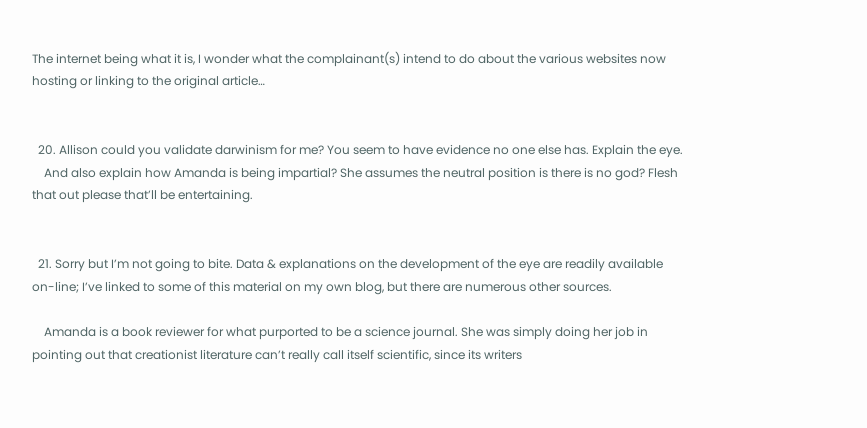The internet being what it is, I wonder what the complainant(s) intend to do about the various websites now hosting or linking to the original article…


  20. Allison could you validate darwinism for me? You seem to have evidence no one else has. Explain the eye.
    And also explain how Amanda is being impartial? She assumes the neutral position is there is no god? Flesh that out please that’ll be entertaining.


  21. Sorry but I’m not going to bite. Data & explanations on the development of the eye are readily available on-line; I’ve linked to some of this material on my own blog, but there are numerous other sources.

    Amanda is a book reviewer for what purported to be a science journal. She was simply doing her job in pointing out that creationist literature can’t really call itself scientific, since its writers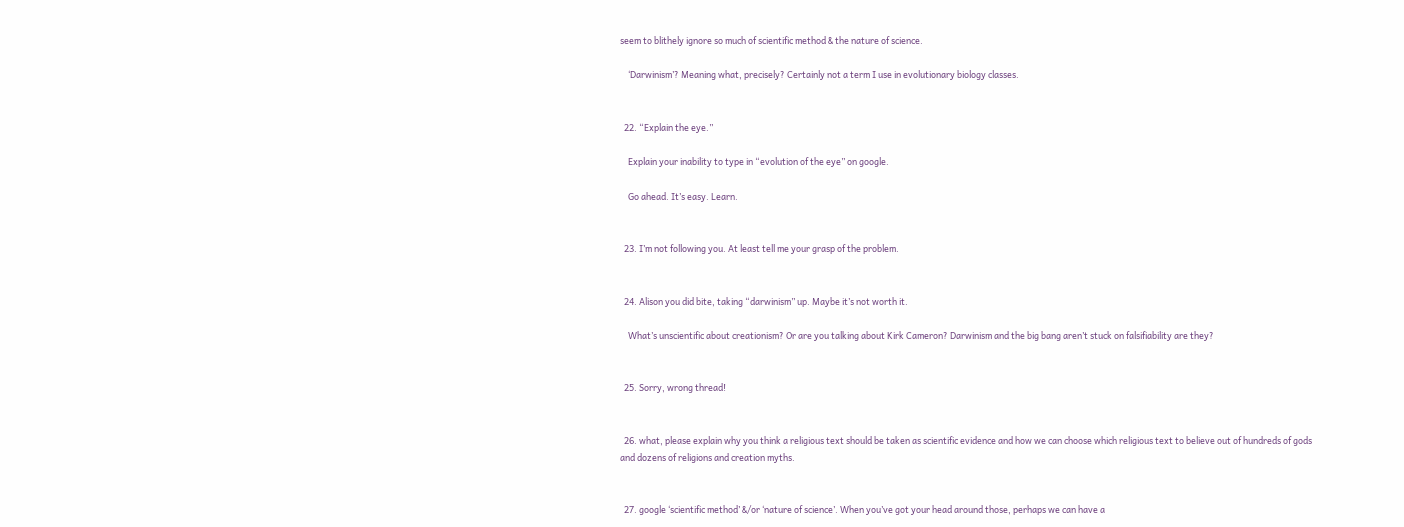seem to blithely ignore so much of scientific method & the nature of science.

    ‘Darwinism’? Meaning what, precisely? Certainly not a term I use in evolutionary biology classes.


  22. “Explain the eye.”

    Explain your inability to type in “evolution of the eye” on google.

    Go ahead. It’s easy. Learn.


  23. I’m not following you. At least tell me your grasp of the problem.


  24. Alison you did bite, taking “darwinism” up. Maybe it’s not worth it.

    What’s unscientific about creationism? Or are you talking about Kirk Cameron? Darwinism and the big bang aren’t stuck on falsifiability are they?


  25. Sorry, wrong thread!


  26. what, please explain why you think a religious text should be taken as scientific evidence and how we can choose which religious text to believe out of hundreds of gods and dozens of religions and creation myths.


  27. google ‘scientific method’ &/or ‘nature of science’. When you’ve got your head around those, perhaps we can have a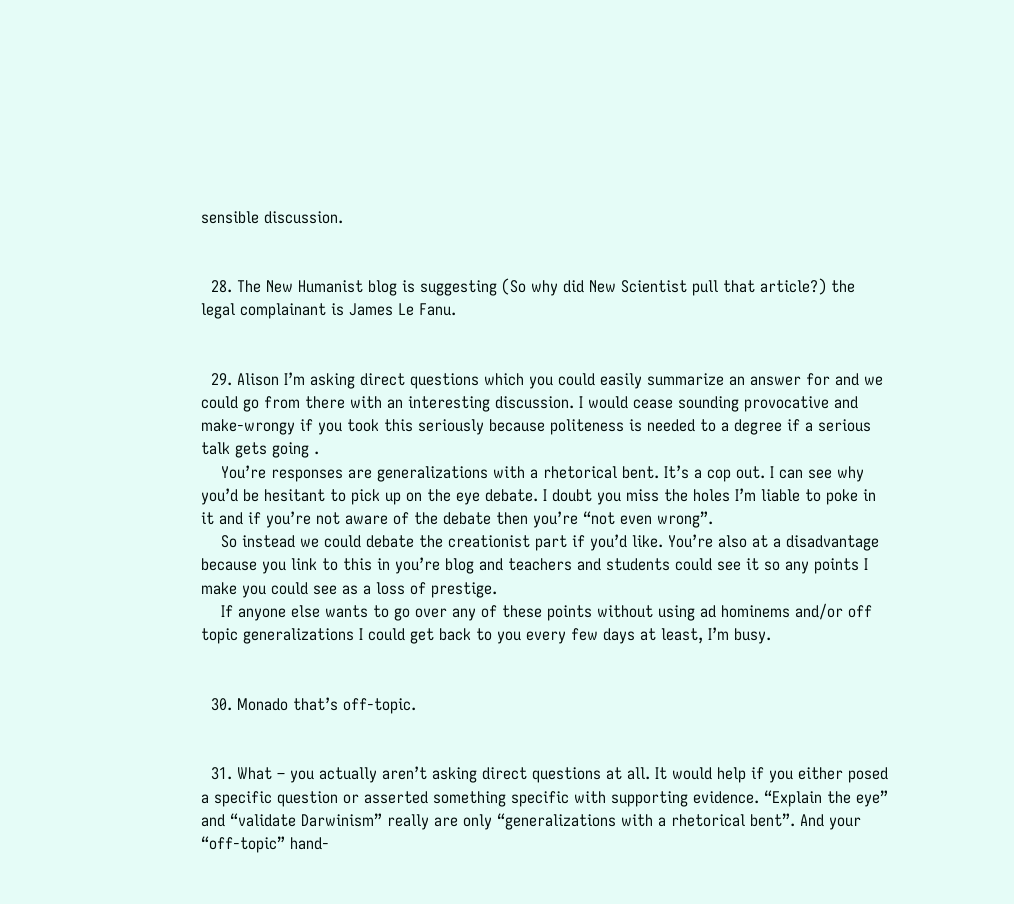sensible discussion.


  28. The New Humanist blog is suggesting (So why did New Scientist pull that article?) the legal complainant is James Le Fanu.


  29. Alison I’m asking direct questions which you could easily summarize an answer for and we could go from there with an interesting discussion. I would cease sounding provocative and make-wrongy if you took this seriously because politeness is needed to a degree if a serious talk gets going .
    You’re responses are generalizations with a rhetorical bent. It’s a cop out. I can see why you’d be hesitant to pick up on the eye debate. I doubt you miss the holes I’m liable to poke in it and if you’re not aware of the debate then you’re “not even wrong”.
    So instead we could debate the creationist part if you’d like. You’re also at a disadvantage because you link to this in you’re blog and teachers and students could see it so any points I make you could see as a loss of prestige.
    If anyone else wants to go over any of these points without using ad hominems and/or off topic generalizations I could get back to you every few days at least, I’m busy.


  30. Monado that’s off-topic.


  31. What – you actually aren’t asking direct questions at all. It would help if you either posed a specific question or asserted something specific with supporting evidence. “Explain the eye” and “validate Darwinism” really are only “generalizations with a rhetorical bent”. And your “off-topic” hand-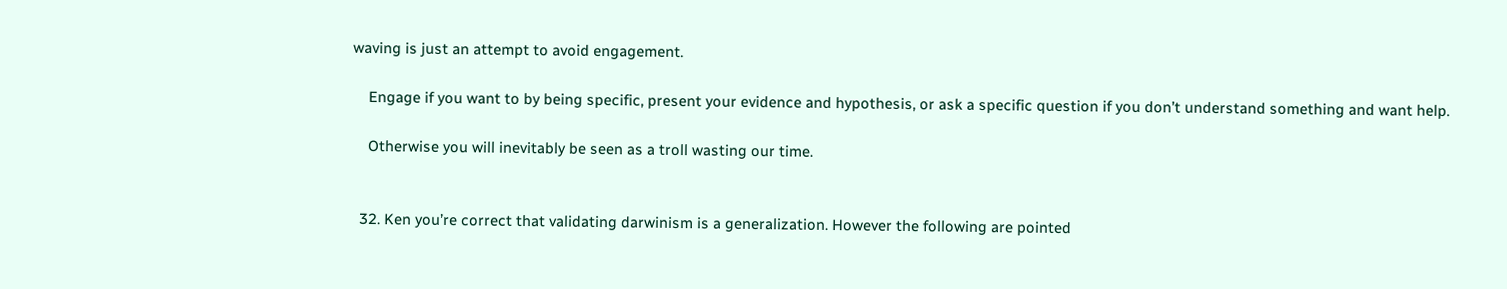waving is just an attempt to avoid engagement.

    Engage if you want to by being specific, present your evidence and hypothesis, or ask a specific question if you don’t understand something and want help.

    Otherwise you will inevitably be seen as a troll wasting our time.


  32. Ken you’re correct that validating darwinism is a generalization. However the following are pointed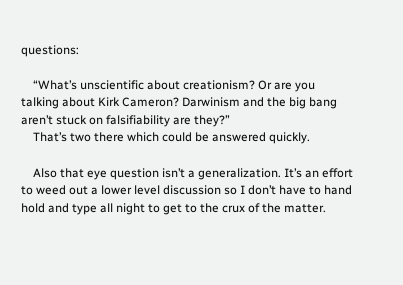questions:

    “What’s unscientific about creationism? Or are you talking about Kirk Cameron? Darwinism and the big bang aren’t stuck on falsifiability are they?”
    That’s two there which could be answered quickly.

    Also that eye question isn’t a generalization. It’s an effort to weed out a lower level discussion so I don’t have to hand hold and type all night to get to the crux of the matter.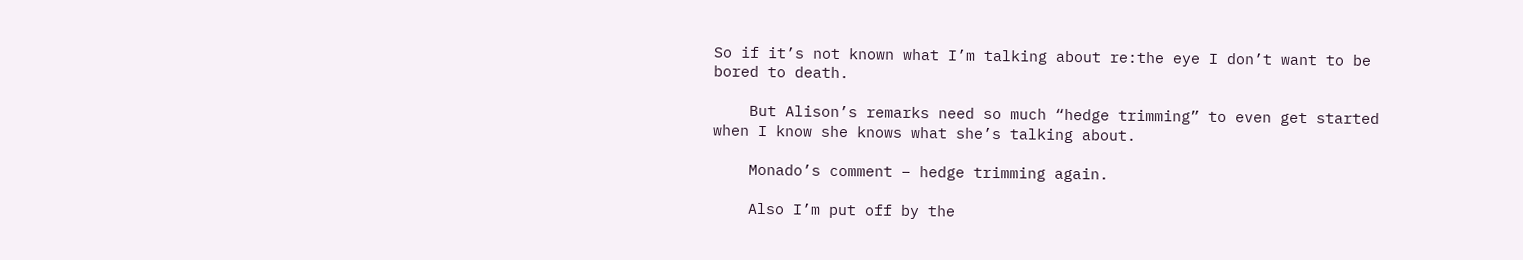So if it’s not known what I’m talking about re:the eye I don’t want to be bored to death.

    But Alison’s remarks need so much “hedge trimming” to even get started when I know she knows what she’s talking about.

    Monado’s comment – hedge trimming again.

    Also I’m put off by the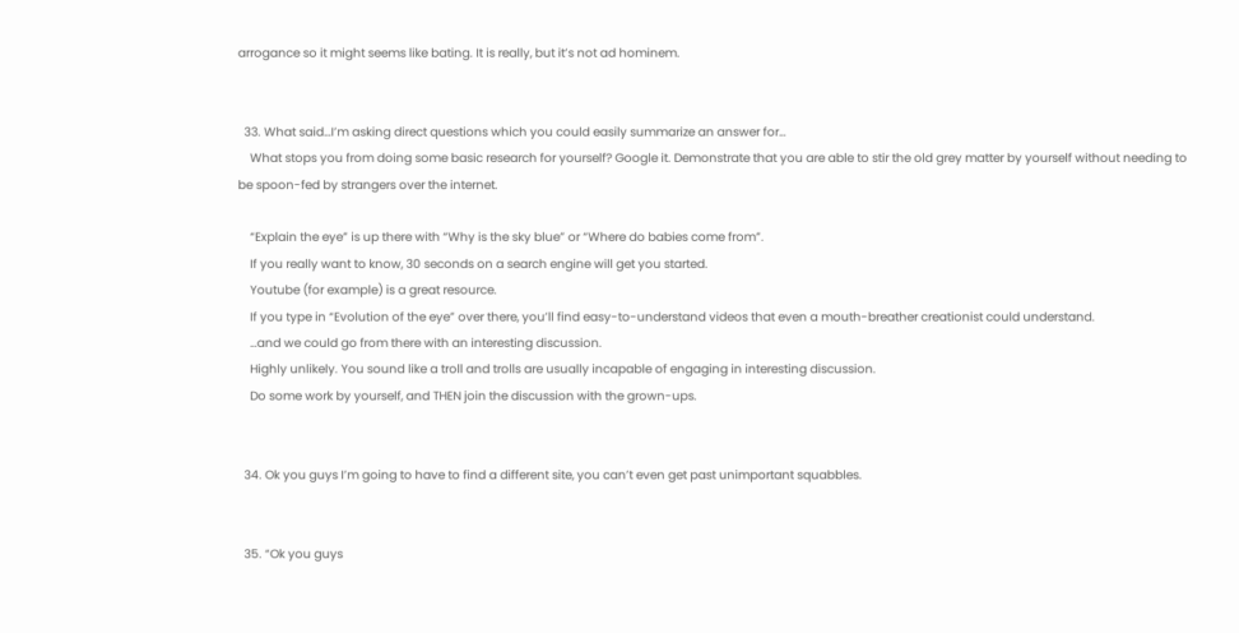arrogance so it might seems like bating. It is really, but it’s not ad hominem.


  33. What said…I’m asking direct questions which you could easily summarize an answer for…
    What stops you from doing some basic research for yourself? Google it. Demonstrate that you are able to stir the old grey matter by yourself without needing to be spoon-fed by strangers over the internet.

    “Explain the eye” is up there with “Why is the sky blue” or “Where do babies come from”.
    If you really want to know, 30 seconds on a search engine will get you started.
    Youtube (for example) is a great resource.
    If you type in “Evolution of the eye” over there, you’ll find easy-to-understand videos that even a mouth-breather creationist could understand.
    …and we could go from there with an interesting discussion.
    Highly unlikely. You sound like a troll and trolls are usually incapable of engaging in interesting discussion.
    Do some work by yourself, and THEN join the discussion with the grown-ups.


  34. Ok you guys I’m going to have to find a different site, you can’t even get past unimportant squabbles.


  35. “Ok you guys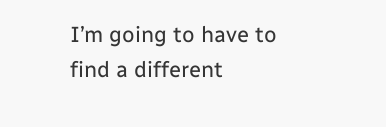I’m going to have to find a different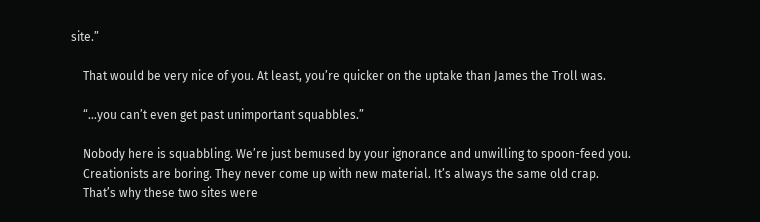site.”

    That would be very nice of you. At least, you’re quicker on the uptake than James the Troll was.

    “…you can’t even get past unimportant squabbles.”

    Nobody here is squabbling. We’re just bemused by your ignorance and unwilling to spoon-feed you.
    Creationists are boring. They never come up with new material. It’s always the same old crap.
    That’s why these two sites were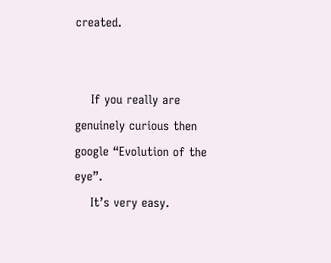created.


    If you really are genuinely curious then google “Evolution of the eye”.
    It’s very easy.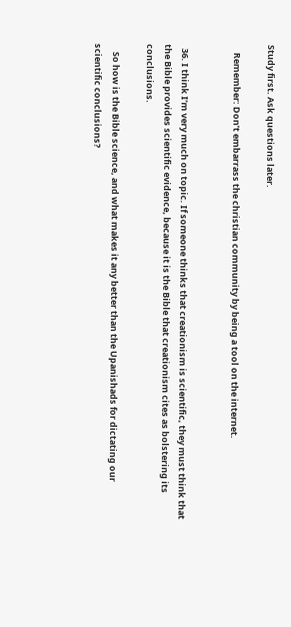Study first. Ask questions later.

    Remember: Don’t embarrass the christian community by being a tool on the internet.


  36. I think I’m very much on topic. If someone thinks that creationism is scientific, they must think that the Bible provides scientific evidence, because it is the Bible that creationism cites as bolstering its conclusions.

    So how is the Bible science, and what makes it any better than the Upanishads for dictating our scientific conclusions?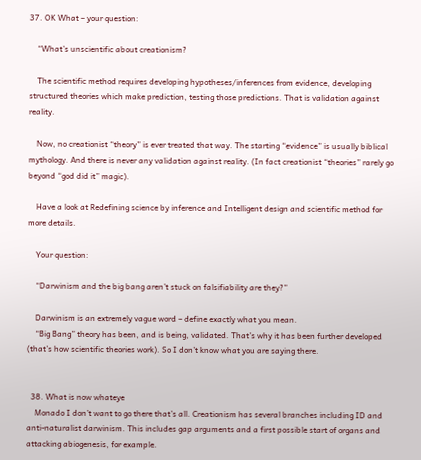37. OK What – your question:

    “What’s unscientific about creationism?

    The scientific method requires developing hypotheses/inferences from evidence, developing structured theories which make prediction, testing those predictions. That is validation against reality.

    Now, no creationist “theory” is ever treated that way. The starting “evidence” is usually biblical mythology. And there is never any validation against reality. (In fact creationist “theories” rarely go beyond “god did it” magic).

    Have a look at Redefining science by inference and Intelligent design and scientific method for more details.

    Your question:

    “Darwinism and the big bang aren’t stuck on falsifiability are they?”

    Darwinism is an extremely vague word – define exactly what you mean.
    “Big Bang” theory has been, and is being, validated. That’s why it has been further developed (that’s how scientific theories work). So I don’t know what you are saying there.


  38. What is now whateye
    Monado I don’t want to go there that’s all. Creationism has several branches including ID and anti-naturalist darwinism. This includes gap arguments and a first possible start of organs and attacking abiogenesis, for example.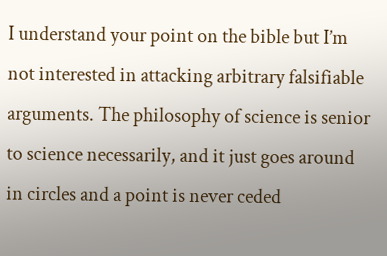I understand your point on the bible but I’m not interested in attacking arbitrary falsifiable arguments. The philosophy of science is senior to science necessarily, and it just goes around in circles and a point is never ceded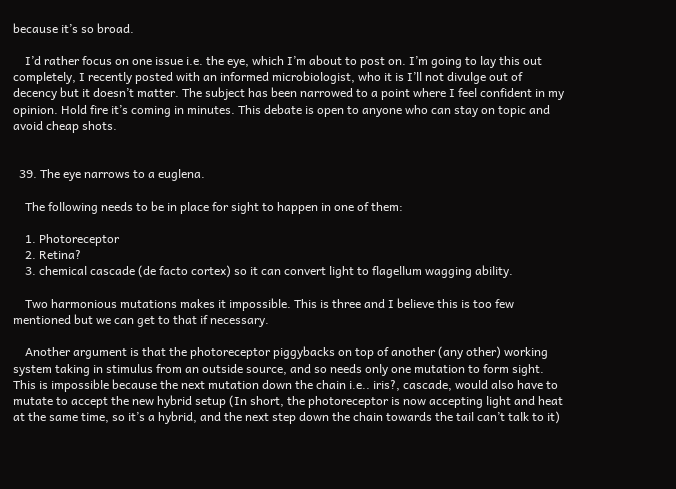because it’s so broad.

    I’d rather focus on one issue i.e. the eye, which I’m about to post on. I’m going to lay this out completely, I recently posted with an informed microbiologist, who it is I’ll not divulge out of decency but it doesn’t matter. The subject has been narrowed to a point where I feel confident in my opinion. Hold fire it’s coming in minutes. This debate is open to anyone who can stay on topic and avoid cheap shots.


  39. The eye narrows to a euglena.

    The following needs to be in place for sight to happen in one of them:

    1. Photoreceptor
    2. Retina?
    3. chemical cascade (de facto cortex) so it can convert light to flagellum wagging ability.

    Two harmonious mutations makes it impossible. This is three and I believe this is too few mentioned but we can get to that if necessary.

    Another argument is that the photoreceptor piggybacks on top of another (any other) working system taking in stimulus from an outside source, and so needs only one mutation to form sight. This is impossible because the next mutation down the chain i.e.. iris?, cascade, would also have to mutate to accept the new hybrid setup (In short, the photoreceptor is now accepting light and heat at the same time, so it’s a hybrid, and the next step down the chain towards the tail can’t talk to it)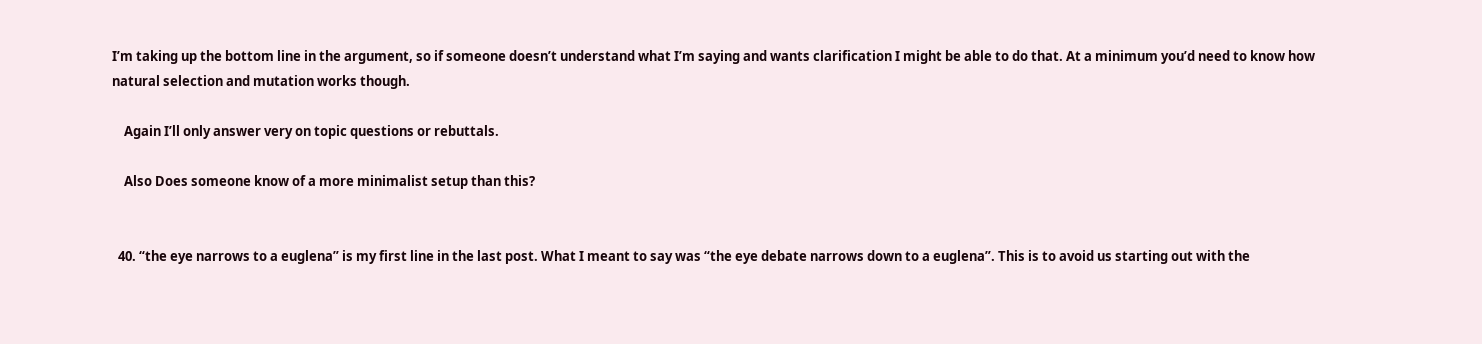I’m taking up the bottom line in the argument, so if someone doesn’t understand what I’m saying and wants clarification I might be able to do that. At a minimum you’d need to know how natural selection and mutation works though.

    Again I’ll only answer very on topic questions or rebuttals.

    Also Does someone know of a more minimalist setup than this?


  40. “the eye narrows to a euglena” is my first line in the last post. What I meant to say was “the eye debate narrows down to a euglena”. This is to avoid us starting out with the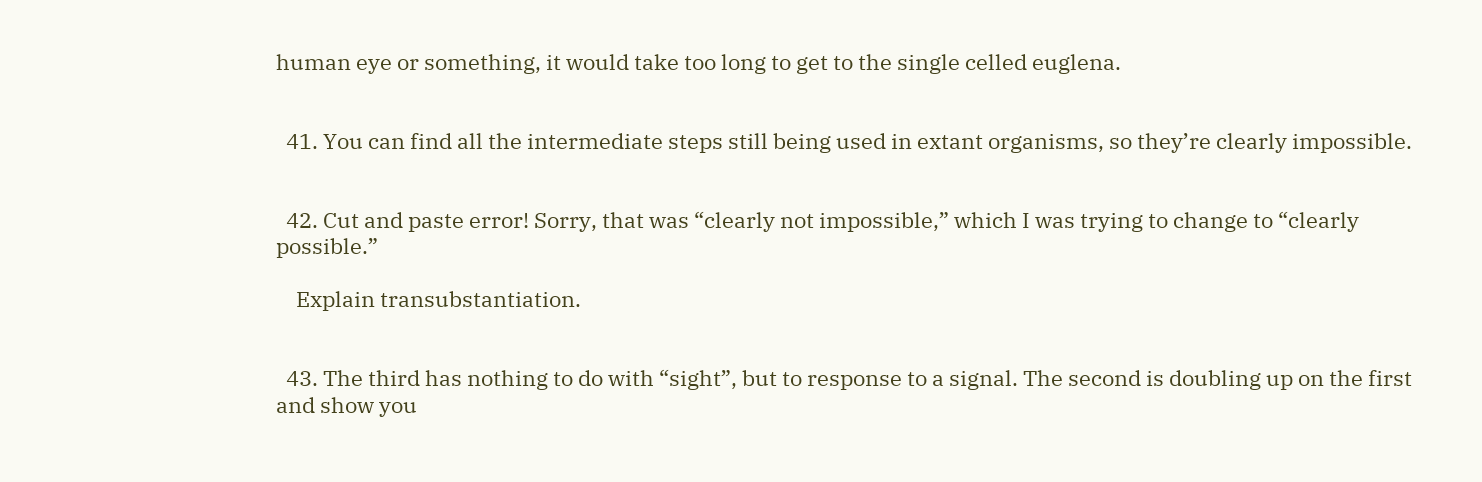human eye or something, it would take too long to get to the single celled euglena.


  41. You can find all the intermediate steps still being used in extant organisms, so they’re clearly impossible.


  42. Cut and paste error! Sorry, that was “clearly not impossible,” which I was trying to change to “clearly possible.”

    Explain transubstantiation.


  43. The third has nothing to do with “sight”, but to response to a signal. The second is doubling up on the first and show you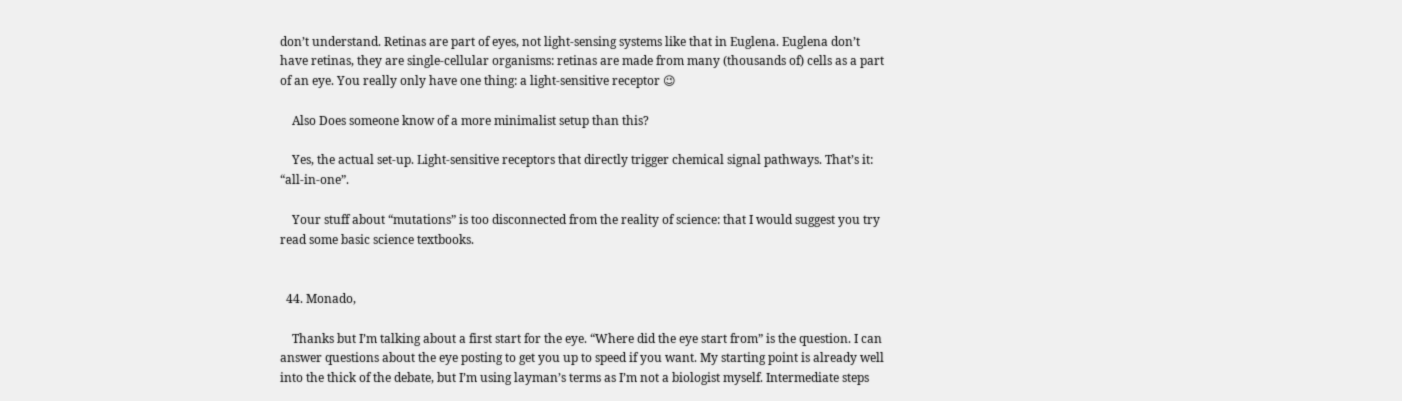don’t understand. Retinas are part of eyes, not light-sensing systems like that in Euglena. Euglena don’t have retinas, they are single-cellular organisms: retinas are made from many (thousands of) cells as a part of an eye. You really only have one thing: a light-sensitive receptor 😉

    Also Does someone know of a more minimalist setup than this?

    Yes, the actual set-up. Light-sensitive receptors that directly trigger chemical signal pathways. That’s it: “all-in-one”.

    Your stuff about “mutations” is too disconnected from the reality of science: that I would suggest you try read some basic science textbooks.


  44. Monado,

    Thanks but I’m talking about a first start for the eye. “Where did the eye start from” is the question. I can answer questions about the eye posting to get you up to speed if you want. My starting point is already well into the thick of the debate, but I’m using layman’s terms as I’m not a biologist myself. Intermediate steps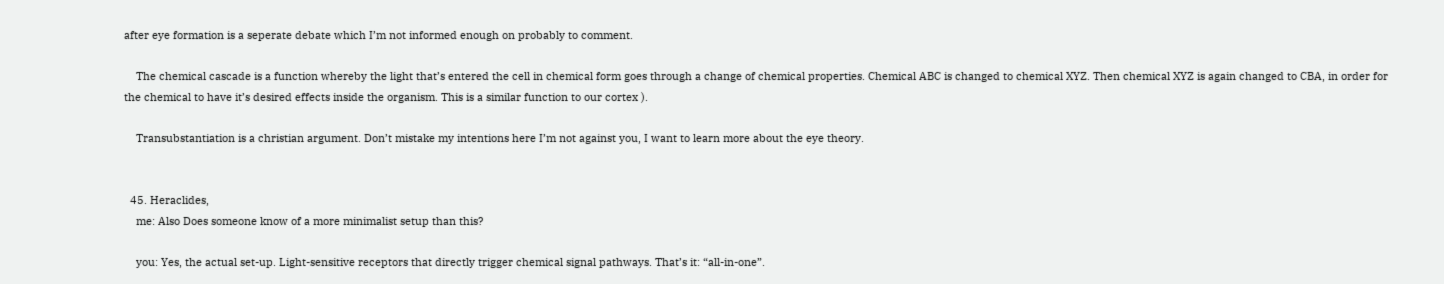after eye formation is a seperate debate which I’m not informed enough on probably to comment.

    The chemical cascade is a function whereby the light that’s entered the cell in chemical form goes through a change of chemical properties. Chemical ABC is changed to chemical XYZ. Then chemical XYZ is again changed to CBA, in order for the chemical to have it’s desired effects inside the organism. This is a similar function to our cortex ).

    Transubstantiation is a christian argument. Don’t mistake my intentions here I’m not against you, I want to learn more about the eye theory.


  45. Heraclides,
    me: Also Does someone know of a more minimalist setup than this?

    you: Yes, the actual set-up. Light-sensitive receptors that directly trigger chemical signal pathways. That’s it: “all-in-one”.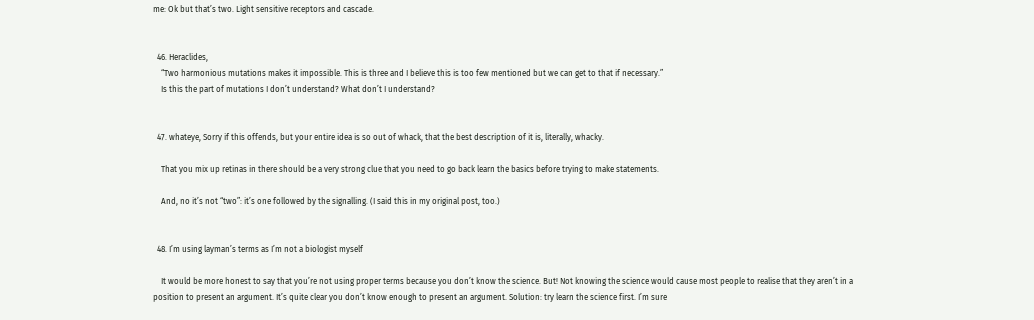me: Ok but that’s two. Light sensitive receptors and cascade.


  46. Heraclides,
    “Two harmonious mutations makes it impossible. This is three and I believe this is too few mentioned but we can get to that if necessary.”
    Is this the part of mutations I don’t understand? What don’t I understand?


  47. whateye, Sorry if this offends, but your entire idea is so out of whack, that the best description of it is, literally, whacky.

    That you mix up retinas in there should be a very strong clue that you need to go back learn the basics before trying to make statements.

    And, no it’s not “two”: it’s one followed by the signalling. (I said this in my original post, too.)


  48. I’m using layman’s terms as I’m not a biologist myself

    It would be more honest to say that you’re not using proper terms because you don’t know the science. But! Not knowing the science would cause most people to realise that they aren’t in a position to present an argument. It’s quite clear you don’t know enough to present an argument. Solution: try learn the science first. I’m sure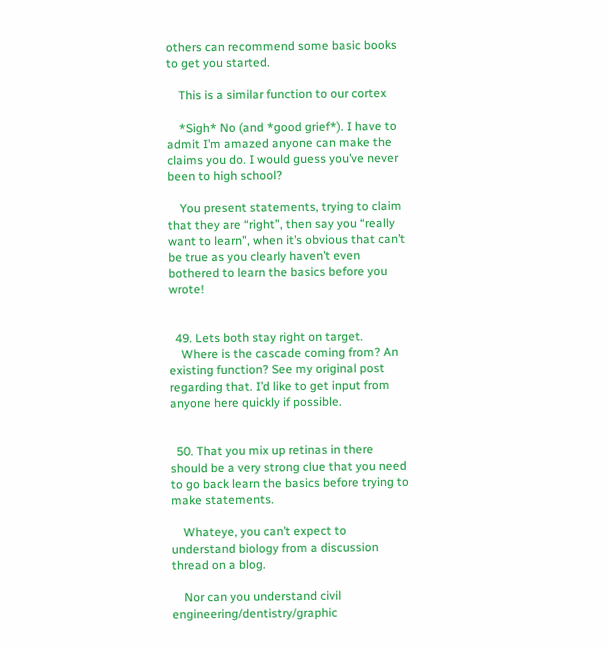others can recommend some basic books to get you started.

    This is a similar function to our cortex

    *Sigh* No (and *good grief*). I have to admit I’m amazed anyone can make the claims you do. I would guess you’ve never been to high school?

    You present statements, trying to claim that they are “right”, then say you “really want to learn”, when it’s obvious that can’t be true as you clearly haven’t even bothered to learn the basics before you wrote!


  49. Lets both stay right on target.
    Where is the cascade coming from? An existing function? See my original post regarding that. I’d like to get input from anyone here quickly if possible.


  50. That you mix up retinas in there should be a very strong clue that you need to go back learn the basics before trying to make statements.

    Whateye, you can’t expect to understand biology from a discussion thread on a blog.

    Nor can you understand civil engineering/dentistry/graphic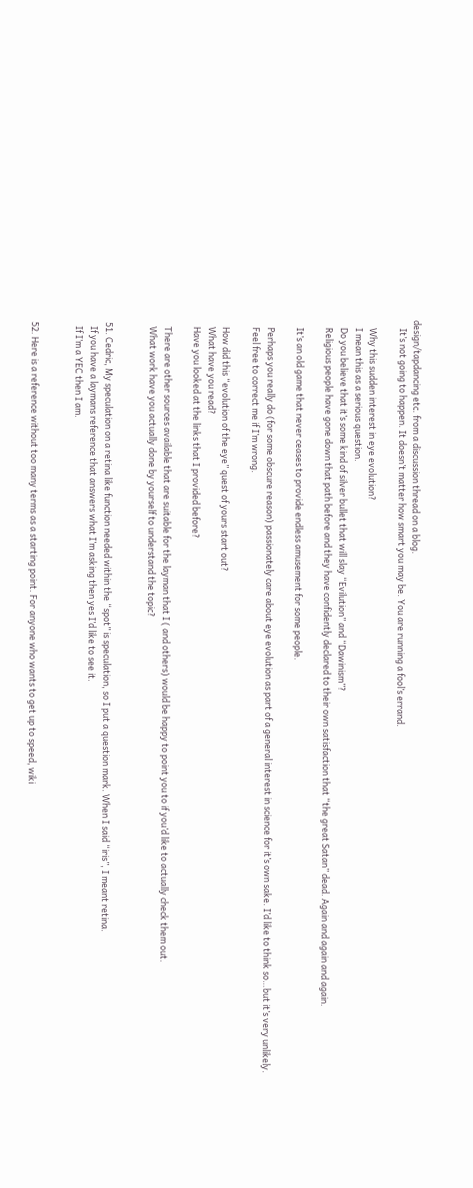design/tapdancing etc. from a discussion thread on a blog.
    It’s not going to happen. It doesn’t matter how smart you may be. You are running a fool’s errand.

    Why this sudden interest in eye evolution?
    I mean this as a serious question.
    Do you believe that it’s some kind of silver bullet that will slay “Evilution” and “Dawinism”?
    Religious people have gone down that path before and they have confidently declared to their own satisfaction that “the great Satan” dead. Again and again and again.

    It’s an old game that never ceases to provide endless amusement for some people.

    Perhaps you really do (for some obscure reason) passionately care about eye evolution as part of a general interest in science for it’s own sake. I’d like to think so…but it’s very unlikely.
    Feel free to correct me if I’m wrong.

    How did this “evolution of the eye” quest of yours start out?
    What have you read?
    Have you looked at the links that I provided before?

    There are other sources available that are suitable for the layman that I ( and others) would be happy to point you to if you’d like to actually check them out.
    What work have you actually done by yourself to understand the topic?


  51. Cedric, My speculation on a retina like function needed within the “spot” is speculation, so I put a question mark. When I said “iris”, I meant retina.
    If you have a laymans reference that answers what I’m asking then yes I’d like to see it.
    If I’m a YEC then I am.


  52. Here is a reference without too many terms as a starting point. For anyone who wants to get up to speed, wiki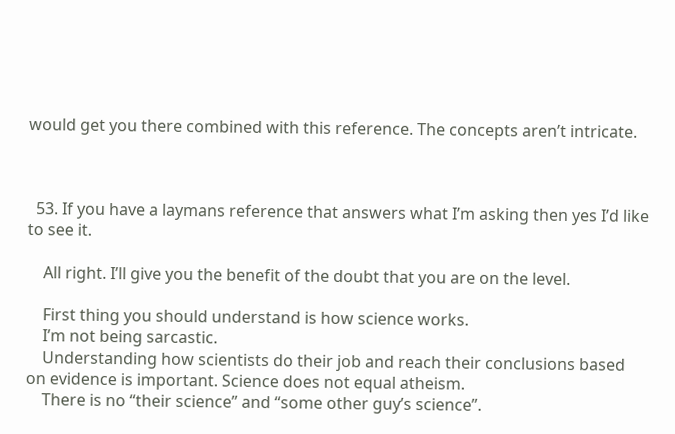would get you there combined with this reference. The concepts aren’t intricate.



  53. If you have a laymans reference that answers what I’m asking then yes I’d like to see it.

    All right. I’ll give you the benefit of the doubt that you are on the level.

    First thing you should understand is how science works.
    I’m not being sarcastic.
    Understanding how scientists do their job and reach their conclusions based on evidence is important. Science does not equal atheism.
    There is no “their science” and “some other guy’s science”.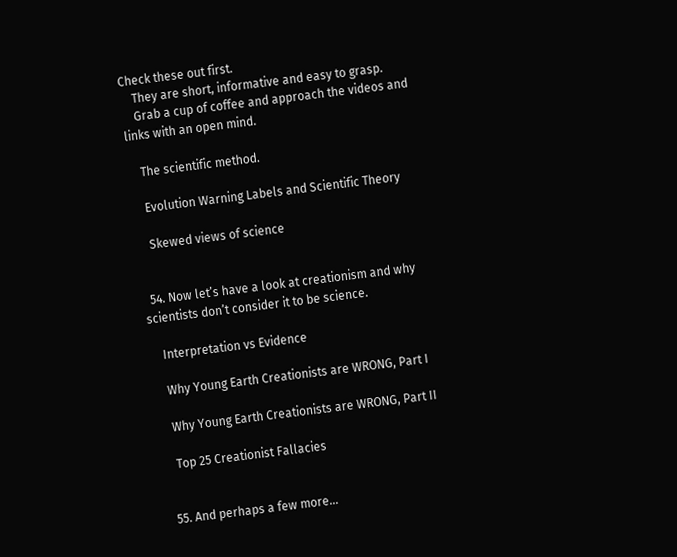Check these out first.
    They are short, informative and easy to grasp.
    Grab a cup of coffee and approach the videos and links with an open mind.

    The scientific method.

    Evolution Warning Labels and Scientific Theory

    Skewed views of science


  54. Now let’s have a look at creationism and why scientists don’t consider it to be science.

    Interpretation vs Evidence

    Why Young Earth Creationists are WRONG, Part I

    Why Young Earth Creationists are WRONG, Part II

    Top 25 Creationist Fallacies


  55. And perhaps a few more…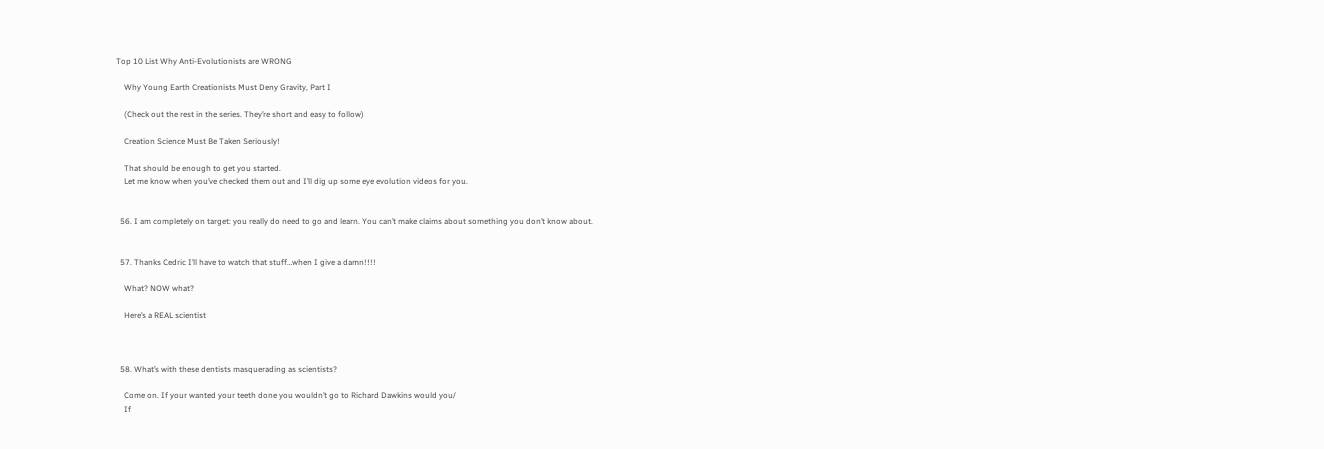Top 10 List Why Anti-Evolutionists are WRONG

    Why Young Earth Creationists Must Deny Gravity, Part I

    (Check out the rest in the series. They’re short and easy to follow)

    Creation Science Must Be Taken Seriously!

    That should be enough to get you started.
    Let me know when you’ve checked them out and I’ll dig up some eye evolution videos for you.


  56. I am completely on target: you really do need to go and learn. You can’t make claims about something you don’t know about.


  57. Thanks Cedric I’ll have to watch that stuff…when I give a damn!!!!

    What? NOW what?

    Here’s a REAL scientist



  58. What’s with these dentists masquerading as scientists?

    Come on. If your wanted your teeth done you wouldn’t go to Richard Dawkins would you/
    If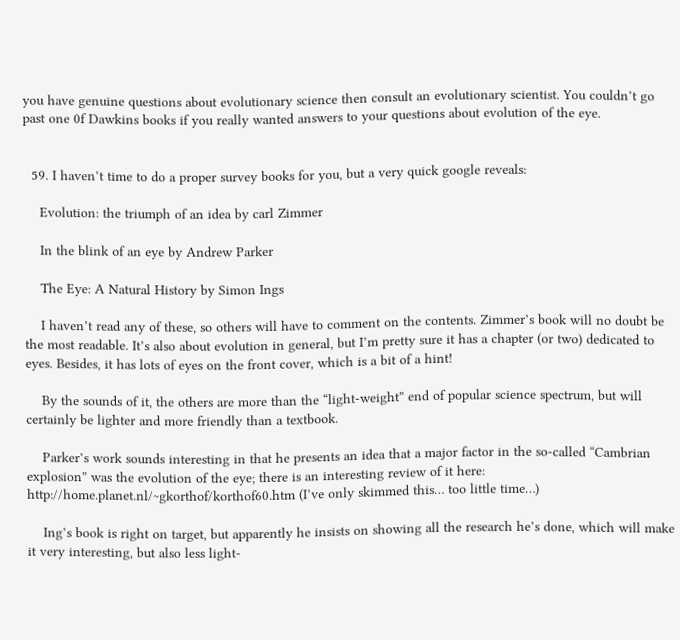you have genuine questions about evolutionary science then consult an evolutionary scientist. You couldn’t go past one 0f Dawkins books if you really wanted answers to your questions about evolution of the eye.


  59. I haven’t time to do a proper survey books for you, but a very quick google reveals:

    Evolution: the triumph of an idea by carl Zimmer

    In the blink of an eye by Andrew Parker

    The Eye: A Natural History by Simon Ings

    I haven’t read any of these, so others will have to comment on the contents. Zimmer’s book will no doubt be the most readable. It’s also about evolution in general, but I’m pretty sure it has a chapter (or two) dedicated to eyes. Besides, it has lots of eyes on the front cover, which is a bit of a hint!

    By the sounds of it, the others are more than the “light-weight” end of popular science spectrum, but will certainly be lighter and more friendly than a textbook.

    Parker’s work sounds interesting in that he presents an idea that a major factor in the so-called “Cambrian explosion” was the evolution of the eye; there is an interesting review of it here: http://home.planet.nl/~gkorthof/korthof60.htm (I’ve only skimmed this… too little time…)

    Ing’s book is right on target, but apparently he insists on showing all the research he’s done, which will make it very interesting, but also less light-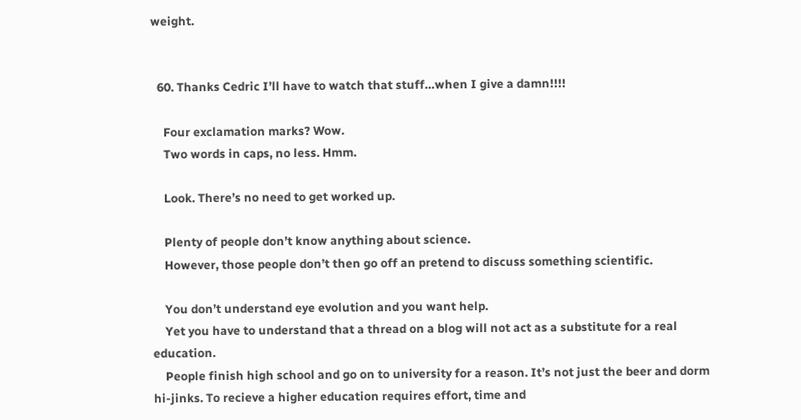weight.


  60. Thanks Cedric I’ll have to watch that stuff…when I give a damn!!!!

    Four exclamation marks? Wow.
    Two words in caps, no less. Hmm.

    Look. There’s no need to get worked up.

    Plenty of people don’t know anything about science.
    However, those people don’t then go off an pretend to discuss something scientific.

    You don’t understand eye evolution and you want help.
    Yet you have to understand that a thread on a blog will not act as a substitute for a real education.
    People finish high school and go on to university for a reason. It’s not just the beer and dorm hi-jinks. To recieve a higher education requires effort, time and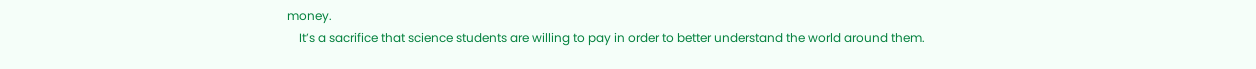money.
    It’s a sacrifice that science students are willing to pay in order to better understand the world around them.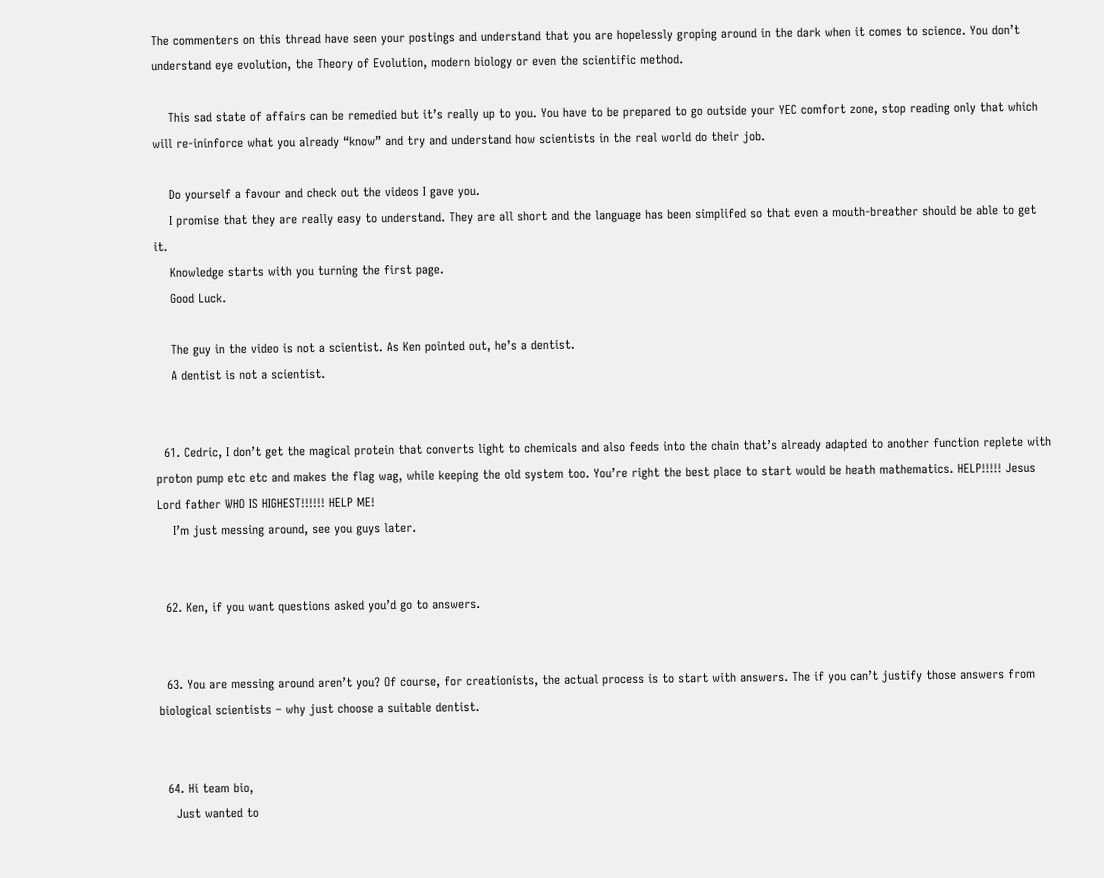The commenters on this thread have seen your postings and understand that you are hopelessly groping around in the dark when it comes to science. You don’t understand eye evolution, the Theory of Evolution, modern biology or even the scientific method.

    This sad state of affairs can be remedied but it’s really up to you. You have to be prepared to go outside your YEC comfort zone, stop reading only that which will re-ininforce what you already “know” and try and understand how scientists in the real world do their job.

    Do yourself a favour and check out the videos I gave you.
    I promise that they are really easy to understand. They are all short and the language has been simplifed so that even a mouth-breather should be able to get it.
    Knowledge starts with you turning the first page.
    Good Luck.

    The guy in the video is not a scientist. As Ken pointed out, he’s a dentist.
    A dentist is not a scientist.


  61. Cedric, I don’t get the magical protein that converts light to chemicals and also feeds into the chain that’s already adapted to another function replete with proton pump etc etc and makes the flag wag, while keeping the old system too. You’re right the best place to start would be heath mathematics. HELP!!!!! Jesus Lord father WHO IS HIGHEST!!!!!! HELP ME!
    I’m just messing around, see you guys later.


  62. Ken, if you want questions asked you’d go to answers.


  63. You are messing around aren’t you? Of course, for creationists, the actual process is to start with answers. The if you can’t justify those answers from biological scientists – why just choose a suitable dentist.


  64. Hi team bio,
    Just wanted to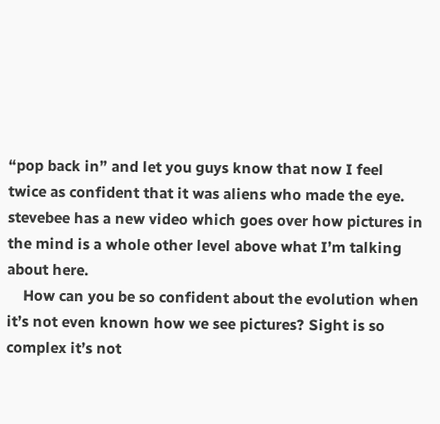“pop back in” and let you guys know that now I feel twice as confident that it was aliens who made the eye. stevebee has a new video which goes over how pictures in the mind is a whole other level above what I’m talking about here.
    How can you be so confident about the evolution when it’s not even known how we see pictures? Sight is so complex it’s not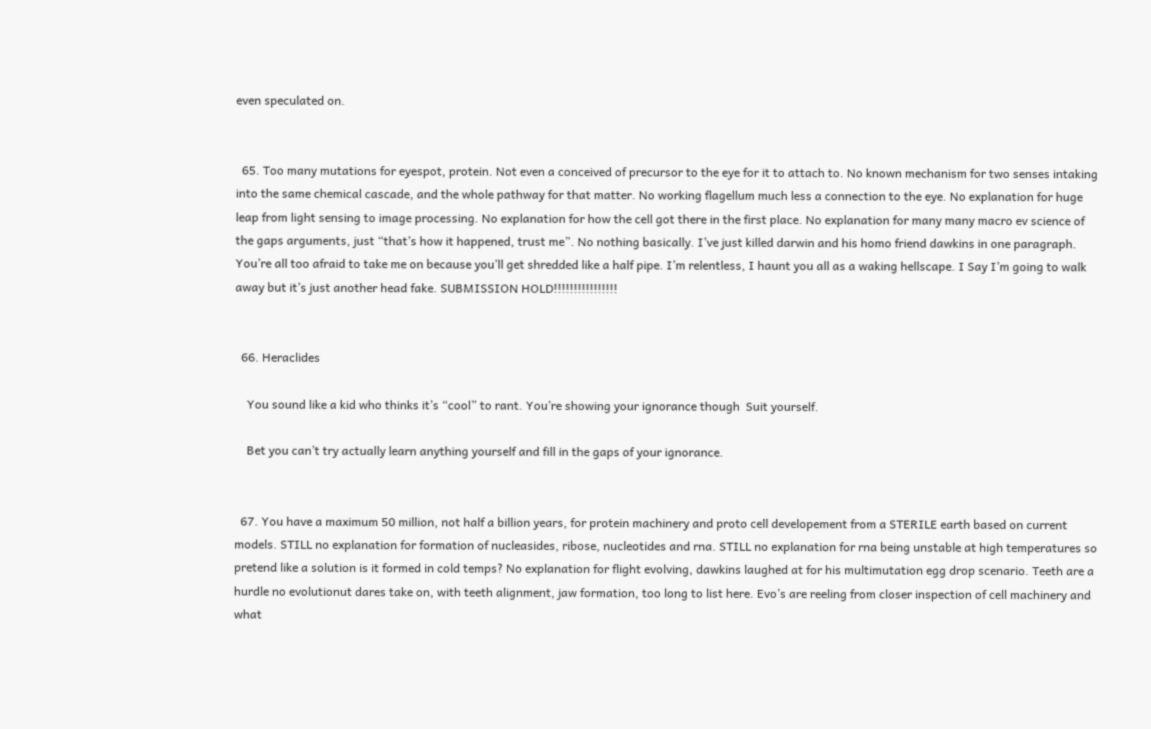even speculated on.


  65. Too many mutations for eyespot, protein. Not even a conceived of precursor to the eye for it to attach to. No known mechanism for two senses intaking into the same chemical cascade, and the whole pathway for that matter. No working flagellum much less a connection to the eye. No explanation for huge leap from light sensing to image processing. No explanation for how the cell got there in the first place. No explanation for many many macro ev science of the gaps arguments, just “that’s how it happened, trust me”. No nothing basically. I’ve just killed darwin and his homo friend dawkins in one paragraph. You’re all too afraid to take me on because you’ll get shredded like a half pipe. I’m relentless, I haunt you all as a waking hellscape. I Say I’m going to walk away but it’s just another head fake. SUBMISSION HOLD!!!!!!!!!!!!!!!!


  66. Heraclides

    You sound like a kid who thinks it’s “cool” to rant. You’re showing your ignorance though  Suit yourself.

    Bet you can’t try actually learn anything yourself and fill in the gaps of your ignorance.


  67. You have a maximum 50 million, not half a billion years, for protein machinery and proto cell developement from a STERILE earth based on current models. STILL no explanation for formation of nucleasides, ribose, nucleotides and rna. STILL no explanation for rna being unstable at high temperatures so pretend like a solution is it formed in cold temps? No explanation for flight evolving, dawkins laughed at for his multimutation egg drop scenario. Teeth are a hurdle no evolutionut dares take on, with teeth alignment, jaw formation, too long to list here. Evo’s are reeling from closer inspection of cell machinery and what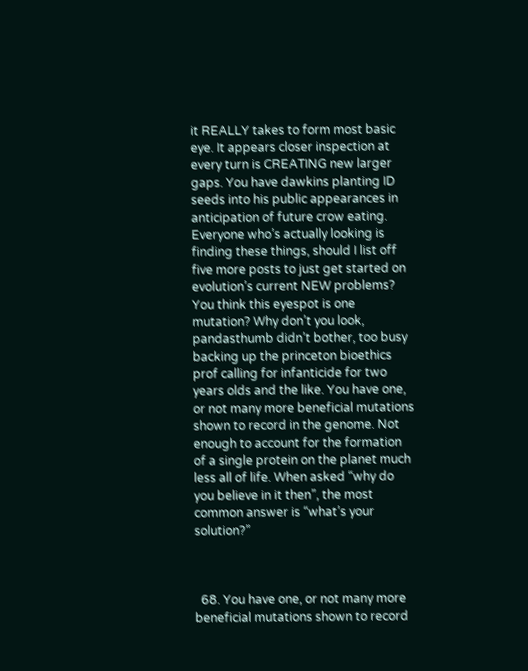it REALLY takes to form most basic eye. It appears closer inspection at every turn is CREATING new larger gaps. You have dawkins planting ID seeds into his public appearances in anticipation of future crow eating. Everyone who’s actually looking is finding these things, should I list off five more posts to just get started on evolution’s current NEW problems? You think this eyespot is one mutation? Why don’t you look, pandasthumb didn’t bother, too busy backing up the princeton bioethics prof calling for infanticide for two years olds and the like. You have one, or not many more beneficial mutations shown to record in the genome. Not enough to account for the formation of a single protein on the planet much less all of life. When asked “why do you believe in it then”, the most common answer is “what’s your solution?”



  68. You have one, or not many more beneficial mutations shown to record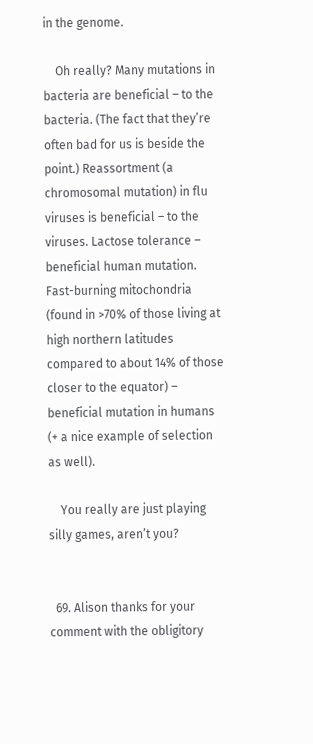in the genome.

    Oh really? Many mutations in bacteria are beneficial – to the bacteria. (The fact that they’re often bad for us is beside the point.) Reassortment (a chromosomal mutation) in flu viruses is beneficial – to the viruses. Lactose tolerance – beneficial human mutation. Fast-burning mitochondria (found in >70% of those living at high northern latitudes compared to about 14% of those closer to the equator) – beneficial mutation in humans (+ a nice example of selection as well).

    You really are just playing silly games, aren’t you?


  69. Alison thanks for your comment with the obligitory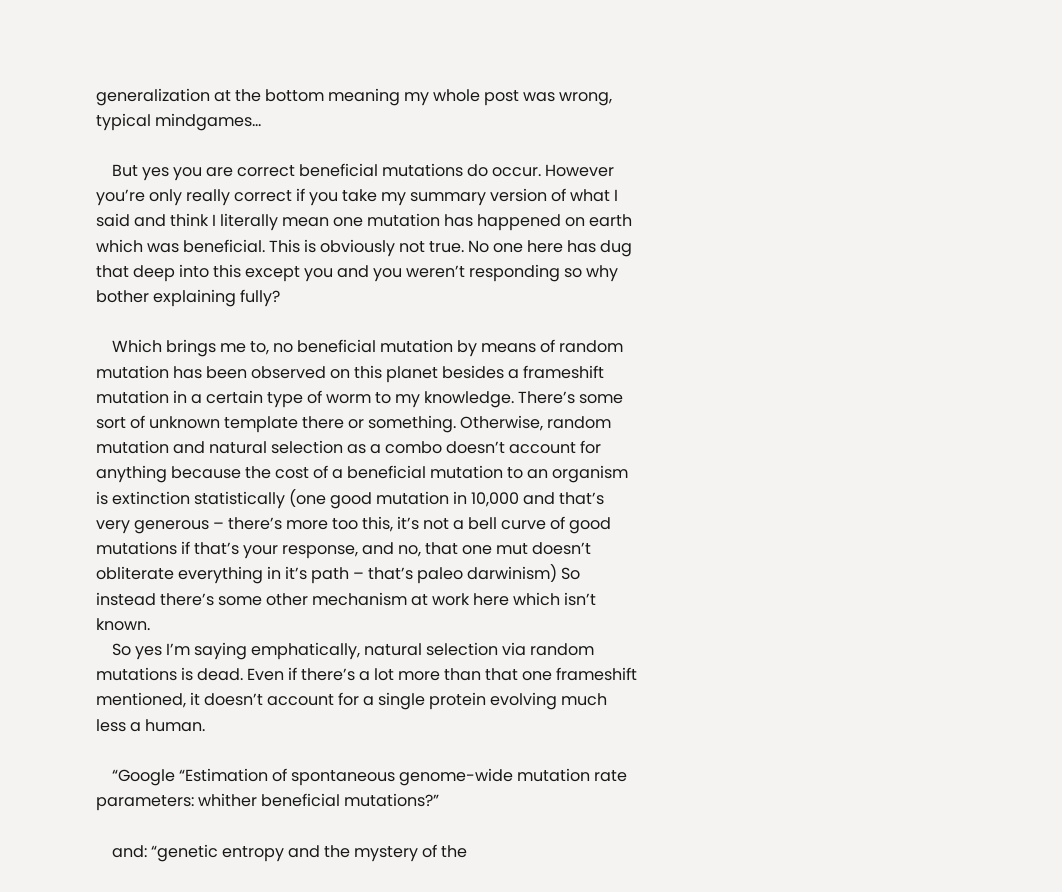generalization at the bottom meaning my whole post was wrong, typical mindgames…

    But yes you are correct beneficial mutations do occur. However you’re only really correct if you take my summary version of what I said and think I literally mean one mutation has happened on earth which was beneficial. This is obviously not true. No one here has dug that deep into this except you and you weren’t responding so why bother explaining fully?

    Which brings me to, no beneficial mutation by means of random mutation has been observed on this planet besides a frameshift mutation in a certain type of worm to my knowledge. There’s some sort of unknown template there or something. Otherwise, random mutation and natural selection as a combo doesn’t account for anything because the cost of a beneficial mutation to an organism is extinction statistically (one good mutation in 10,000 and that’s very generous – there’s more too this, it’s not a bell curve of good mutations if that’s your response, and no, that one mut doesn’t obliterate everything in it’s path – that’s paleo darwinism) So instead there’s some other mechanism at work here which isn’t known.
    So yes I’m saying emphatically, natural selection via random mutations is dead. Even if there’s a lot more than that one frameshift mentioned, it doesn’t account for a single protein evolving much less a human.

    “Google “Estimation of spontaneous genome-wide mutation rate parameters: whither beneficial mutations?”

    and: “genetic entropy and the mystery of the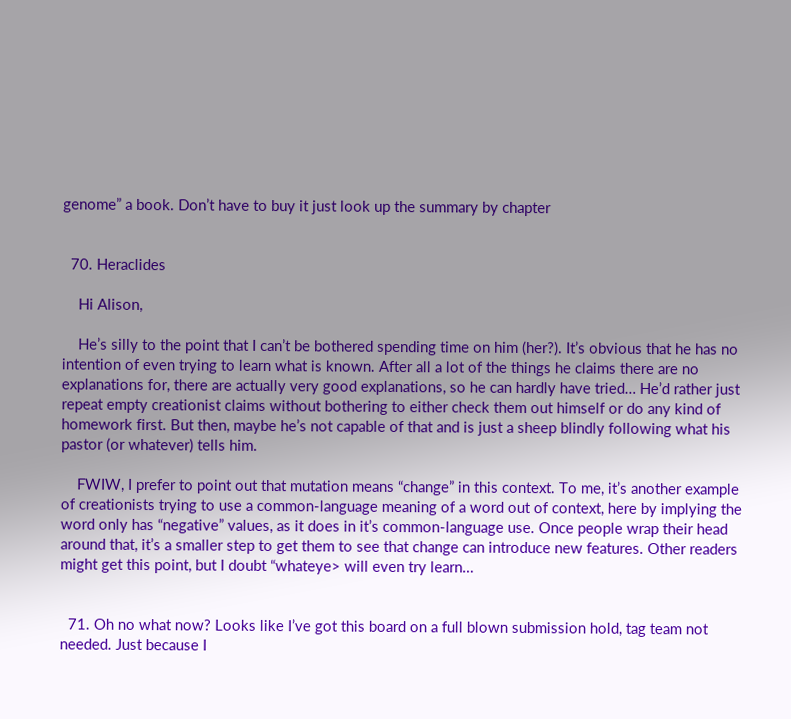genome” a book. Don’t have to buy it just look up the summary by chapter


  70. Heraclides

    Hi Alison,

    He’s silly to the point that I can’t be bothered spending time on him (her?). It’s obvious that he has no intention of even trying to learn what is known. After all a lot of the things he claims there are no explanations for, there are actually very good explanations, so he can hardly have tried… He’d rather just repeat empty creationist claims without bothering to either check them out himself or do any kind of homework first. But then, maybe he’s not capable of that and is just a sheep blindly following what his pastor (or whatever) tells him.

    FWIW, I prefer to point out that mutation means “change” in this context. To me, it’s another example of creationists trying to use a common-language meaning of a word out of context, here by implying the word only has “negative” values, as it does in it’s common-language use. Once people wrap their head around that, it’s a smaller step to get them to see that change can introduce new features. Other readers might get this point, but I doubt “whateye> will even try learn…


  71. Oh no what now? Looks like I’ve got this board on a full blown submission hold, tag team not needed. Just because I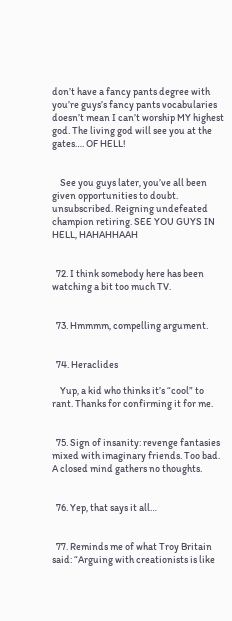don’t have a fancy pants degree with you’re guys’s fancy pants vocabularies doesn’t mean I can’t worship MY highest god. The living god will see you at the gates…. OF HELL!


    See you guys later, you’ve all been given opportunities to doubt. unsubscribed. Reigning undefeated champion retiring. SEE YOU GUYS IN HELL, HAHAHHAAH


  72. I think somebody here has been watching a bit too much TV.


  73. Hmmmm, compelling argument.


  74. Heraclides

    Yup, a kid who thinks it’s “cool” to rant. Thanks for confirming it for me.


  75. Sign of insanity: revenge fantasies mixed with imaginary friends. Too bad. A closed mind gathers no thoughts.


  76. Yep, that says it all…


  77. Reminds me of what Troy Britain said: “Arguing with creationists is like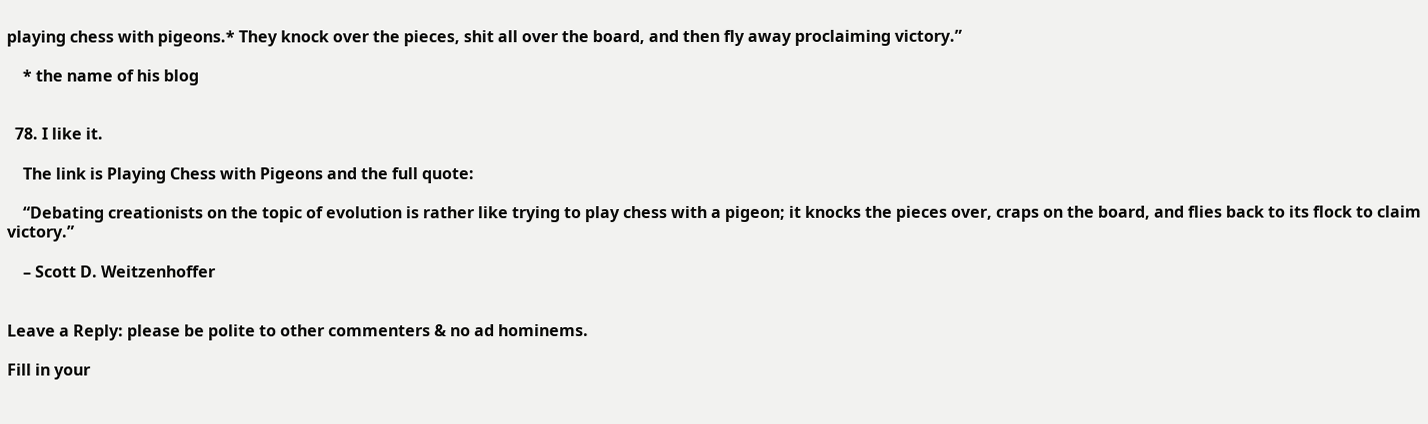playing chess with pigeons.* They knock over the pieces, shit all over the board, and then fly away proclaiming victory.”

    * the name of his blog


  78. I like it.

    The link is Playing Chess with Pigeons and the full quote:

    “Debating creationists on the topic of evolution is rather like trying to play chess with a pigeon; it knocks the pieces over, craps on the board, and flies back to its flock to claim victory.”

    – Scott D. Weitzenhoffer


Leave a Reply: please be polite to other commenters & no ad hominems.

Fill in your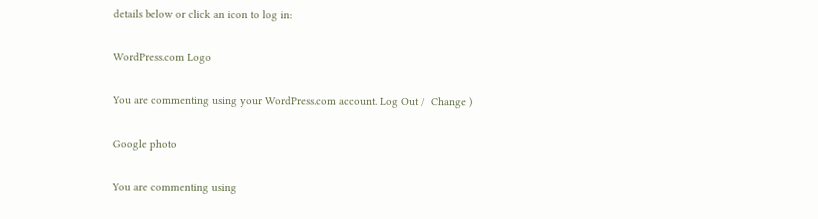details below or click an icon to log in:

WordPress.com Logo

You are commenting using your WordPress.com account. Log Out /  Change )

Google photo

You are commenting using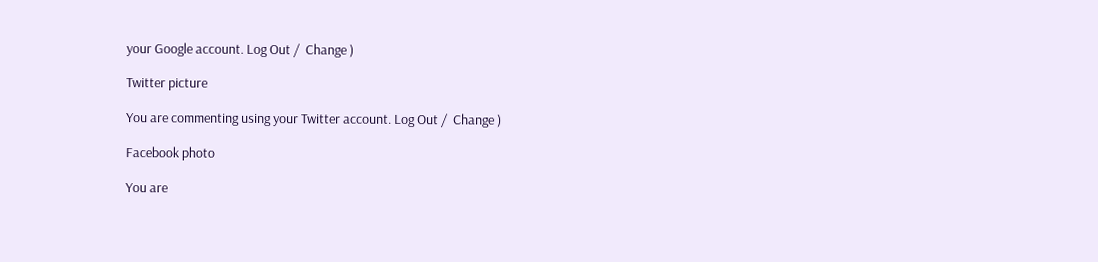your Google account. Log Out /  Change )

Twitter picture

You are commenting using your Twitter account. Log Out /  Change )

Facebook photo

You are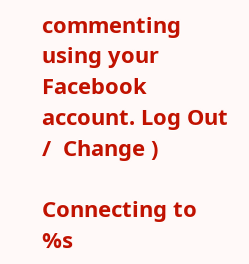commenting using your Facebook account. Log Out /  Change )

Connecting to %s